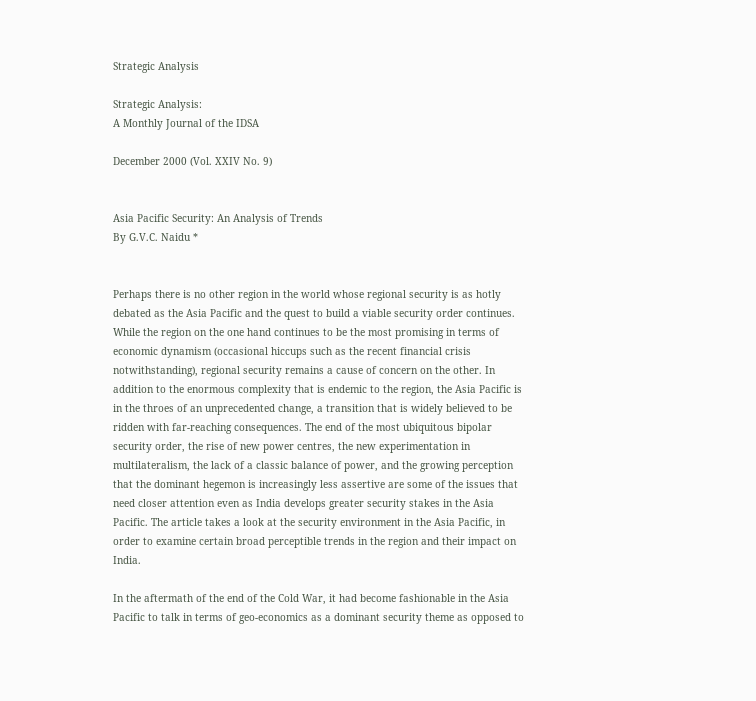Strategic Analysis

Strategic Analysis:
A Monthly Journal of the IDSA

December 2000 (Vol. XXIV No. 9)


Asia Pacific Security: An Analysis of Trends
By G.V.C. Naidu *


Perhaps there is no other region in the world whose regional security is as hotly debated as the Asia Pacific and the quest to build a viable security order continues. While the region on the one hand continues to be the most promising in terms of economic dynamism (occasional hiccups such as the recent financial crisis notwithstanding), regional security remains a cause of concern on the other. In addition to the enormous complexity that is endemic to the region, the Asia Pacific is in the throes of an unprecedented change, a transition that is widely believed to be ridden with far-reaching consequences. The end of the most ubiquitous bipolar security order, the rise of new power centres, the new experimentation in multilateralism, the lack of a classic balance of power, and the growing perception that the dominant hegemon is increasingly less assertive are some of the issues that need closer attention even as India develops greater security stakes in the Asia Pacific. The article takes a look at the security environment in the Asia Pacific, in order to examine certain broad perceptible trends in the region and their impact on India.

In the aftermath of the end of the Cold War, it had become fashionable in the Asia Pacific to talk in terms of geo-economics as a dominant security theme as opposed to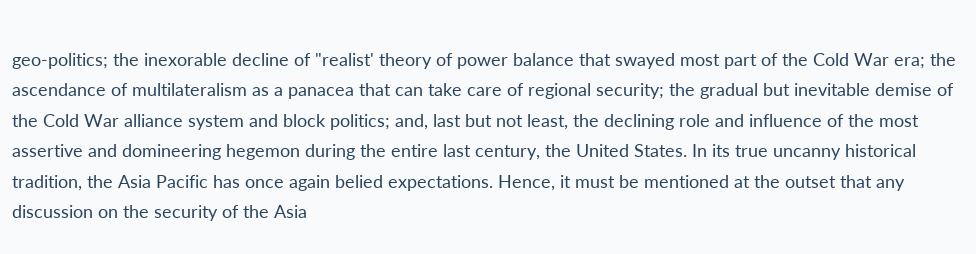geo-politics; the inexorable decline of "realist' theory of power balance that swayed most part of the Cold War era; the ascendance of multilateralism as a panacea that can take care of regional security; the gradual but inevitable demise of the Cold War alliance system and block politics; and, last but not least, the declining role and influence of the most assertive and domineering hegemon during the entire last century, the United States. In its true uncanny historical tradition, the Asia Pacific has once again belied expectations. Hence, it must be mentioned at the outset that any discussion on the security of the Asia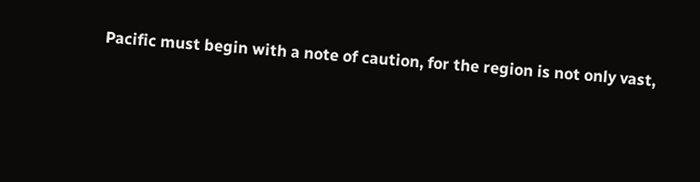Pacific must begin with a note of caution, for the region is not only vast,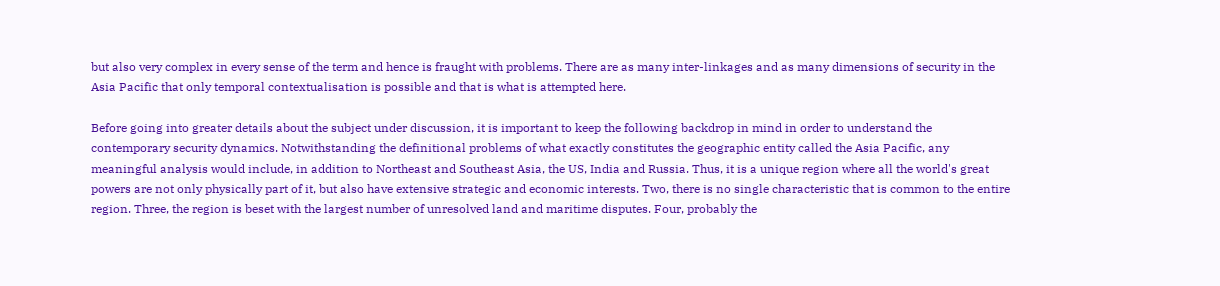but also very complex in every sense of the term and hence is fraught with problems. There are as many inter-linkages and as many dimensions of security in the Asia Pacific that only temporal contextualisation is possible and that is what is attempted here.

Before going into greater details about the subject under discussion, it is important to keep the following backdrop in mind in order to understand the contemporary security dynamics. Notwithstanding the definitional problems of what exactly constitutes the geographic entity called the Asia Pacific, any meaningful analysis would include, in addition to Northeast and Southeast Asia, the US, India and Russia. Thus, it is a unique region where all the world's great powers are not only physically part of it, but also have extensive strategic and economic interests. Two, there is no single characteristic that is common to the entire region. Three, the region is beset with the largest number of unresolved land and maritime disputes. Four, probably the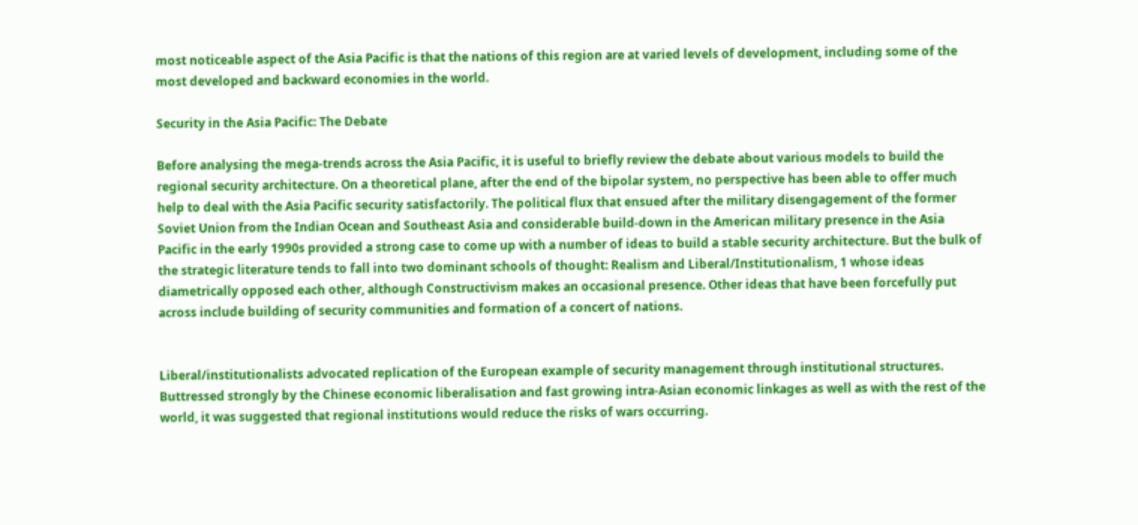most noticeable aspect of the Asia Pacific is that the nations of this region are at varied levels of development, including some of the most developed and backward economies in the world.

Security in the Asia Pacific: The Debate

Before analysing the mega-trends across the Asia Pacific, it is useful to briefly review the debate about various models to build the regional security architecture. On a theoretical plane, after the end of the bipolar system, no perspective has been able to offer much help to deal with the Asia Pacific security satisfactorily. The political flux that ensued after the military disengagement of the former Soviet Union from the Indian Ocean and Southeast Asia and considerable build-down in the American military presence in the Asia Pacific in the early 1990s provided a strong case to come up with a number of ideas to build a stable security architecture. But the bulk of the strategic literature tends to fall into two dominant schools of thought: Realism and Liberal/Institutionalism, 1 whose ideas diametrically opposed each other, although Constructivism makes an occasional presence. Other ideas that have been forcefully put across include building of security communities and formation of a concert of nations.


Liberal/institutionalists advocated replication of the European example of security management through institutional structures. Buttressed strongly by the Chinese economic liberalisation and fast growing intra-Asian economic linkages as well as with the rest of the world, it was suggested that regional institutions would reduce the risks of wars occurring.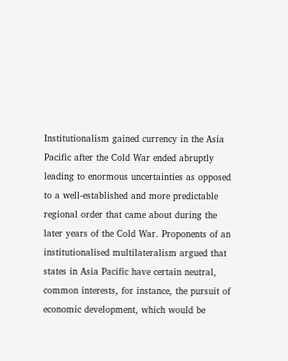Institutionalism gained currency in the Asia Pacific after the Cold War ended abruptly leading to enormous uncertainties as opposed to a well-established and more predictable regional order that came about during the later years of the Cold War. Proponents of an institutionalised multilateralism argued that states in Asia Pacific have certain neutral, common interests, for instance, the pursuit of economic development, which would be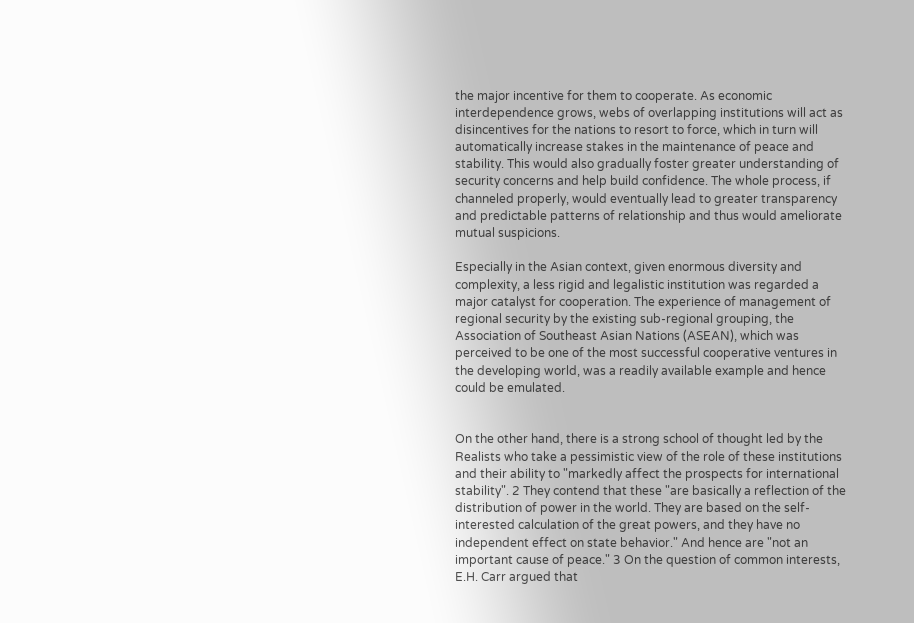the major incentive for them to cooperate. As economic interdependence grows, webs of overlapping institutions will act as disincentives for the nations to resort to force, which in turn will automatically increase stakes in the maintenance of peace and stability. This would also gradually foster greater understanding of security concerns and help build confidence. The whole process, if channeled properly, would eventually lead to greater transparency and predictable patterns of relationship and thus would ameliorate mutual suspicions.

Especially in the Asian context, given enormous diversity and complexity, a less rigid and legalistic institution was regarded a major catalyst for cooperation. The experience of management of regional security by the existing sub-regional grouping, the Association of Southeast Asian Nations (ASEAN), which was perceived to be one of the most successful cooperative ventures in the developing world, was a readily available example and hence could be emulated.


On the other hand, there is a strong school of thought led by the Realists who take a pessimistic view of the role of these institutions and their ability to "markedly affect the prospects for international stability". 2 They contend that these "are basically a reflection of the distribution of power in the world. They are based on the self-interested calculation of the great powers, and they have no independent effect on state behavior." And hence are "not an important cause of peace." 3 On the question of common interests, E.H. Carr argued that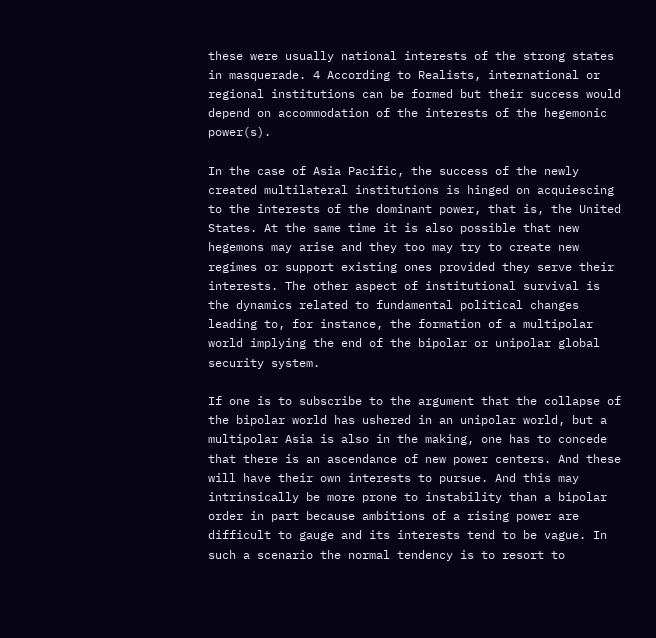these were usually national interests of the strong states in masquerade. 4 According to Realists, international or regional institutions can be formed but their success would depend on accommodation of the interests of the hegemonic power(s).

In the case of Asia Pacific, the success of the newly created multilateral institutions is hinged on acquiescing to the interests of the dominant power, that is, the United States. At the same time it is also possible that new hegemons may arise and they too may try to create new regimes or support existing ones provided they serve their interests. The other aspect of institutional survival is the dynamics related to fundamental political changes leading to, for instance, the formation of a multipolar world implying the end of the bipolar or unipolar global security system.

If one is to subscribe to the argument that the collapse of the bipolar world has ushered in an unipolar world, but a multipolar Asia is also in the making, one has to concede that there is an ascendance of new power centers. And these will have their own interests to pursue. And this may intrinsically be more prone to instability than a bipolar order in part because ambitions of a rising power are difficult to gauge and its interests tend to be vague. In such a scenario the normal tendency is to resort to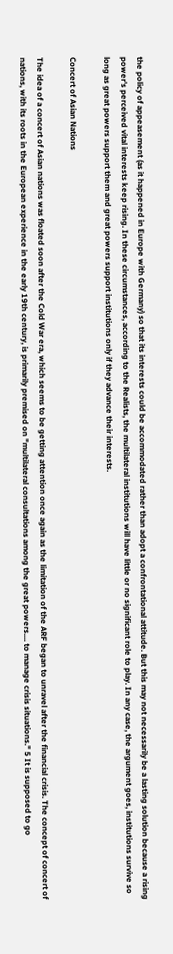the policy of appeasement (as it happened in Europe with Germany) so that its interests could be accommodated rather than adopt a confrontational attitude. But this may not necessarily be a lasting solution because a rising power's perceived vital interests keep rising. In these circumstances, according to the Realists, the multilateral institutions will have little or no significant role to play. In any case, the argument goes, institutions survive so long as great powers support them and great powers support institutions only if they advance their interests.

Concert of Asian Nations

The idea of a concert of Asian nations was floated soon after the Cold War era, which seems to be getting attention once again as the limitation of the ARF began to unravel after the financial crisis. The concept of concert of nations, with its roots in the European experience in the early 19th century, is primarily premised on "multilateral consultations among the great powers.... to manage crisis situations." 5 It is supposed to go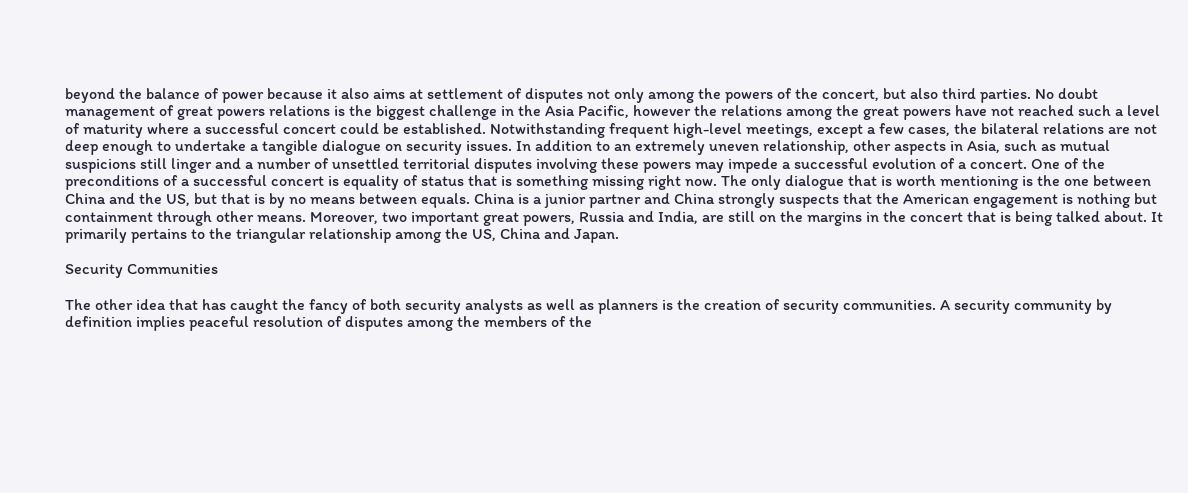beyond the balance of power because it also aims at settlement of disputes not only among the powers of the concert, but also third parties. No doubt management of great powers relations is the biggest challenge in the Asia Pacific, however the relations among the great powers have not reached such a level of maturity where a successful concert could be established. Notwithstanding frequent high-level meetings, except a few cases, the bilateral relations are not deep enough to undertake a tangible dialogue on security issues. In addition to an extremely uneven relationship, other aspects in Asia, such as mutual suspicions still linger and a number of unsettled territorial disputes involving these powers may impede a successful evolution of a concert. One of the preconditions of a successful concert is equality of status that is something missing right now. The only dialogue that is worth mentioning is the one between China and the US, but that is by no means between equals. China is a junior partner and China strongly suspects that the American engagement is nothing but containment through other means. Moreover, two important great powers, Russia and India, are still on the margins in the concert that is being talked about. It primarily pertains to the triangular relationship among the US, China and Japan.

Security Communities

The other idea that has caught the fancy of both security analysts as well as planners is the creation of security communities. A security community by definition implies peaceful resolution of disputes among the members of the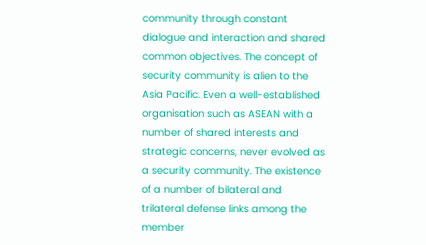community through constant dialogue and interaction and shared common objectives. The concept of security community is alien to the Asia Pacific. Even a well-established organisation such as ASEAN with a number of shared interests and strategic concerns, never evolved as a security community. The existence of a number of bilateral and trilateral defense links among the member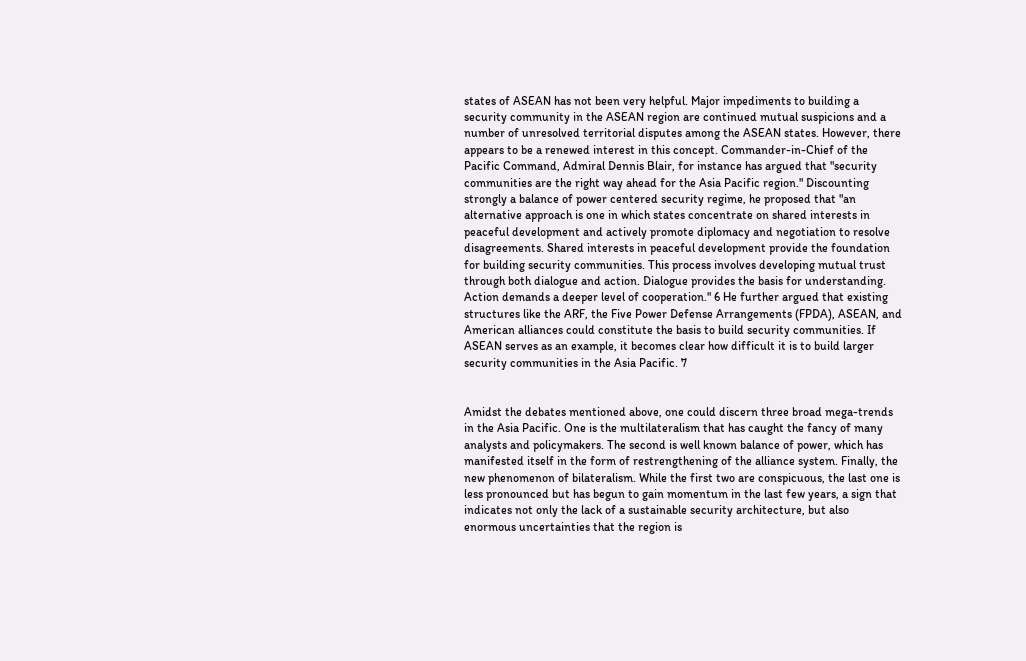states of ASEAN has not been very helpful. Major impediments to building a security community in the ASEAN region are continued mutual suspicions and a number of unresolved territorial disputes among the ASEAN states. However, there appears to be a renewed interest in this concept. Commander-in-Chief of the Pacific Command, Admiral Dennis Blair, for instance has argued that "security communities are the right way ahead for the Asia Pacific region." Discounting strongly a balance of power centered security regime, he proposed that "an alternative approach is one in which states concentrate on shared interests in peaceful development and actively promote diplomacy and negotiation to resolve disagreements. Shared interests in peaceful development provide the foundation for building security communities. This process involves developing mutual trust through both dialogue and action. Dialogue provides the basis for understanding. Action demands a deeper level of cooperation." 6 He further argued that existing structures like the ARF, the Five Power Defense Arrangements (FPDA), ASEAN, and American alliances could constitute the basis to build security communities. If ASEAN serves as an example, it becomes clear how difficult it is to build larger security communities in the Asia Pacific. 7


Amidst the debates mentioned above, one could discern three broad mega-trends in the Asia Pacific. One is the multilateralism that has caught the fancy of many analysts and policymakers. The second is well known balance of power, which has manifested itself in the form of restrengthening of the alliance system. Finally, the new phenomenon of bilateralism. While the first two are conspicuous, the last one is less pronounced but has begun to gain momentum in the last few years, a sign that indicates not only the lack of a sustainable security architecture, but also enormous uncertainties that the region is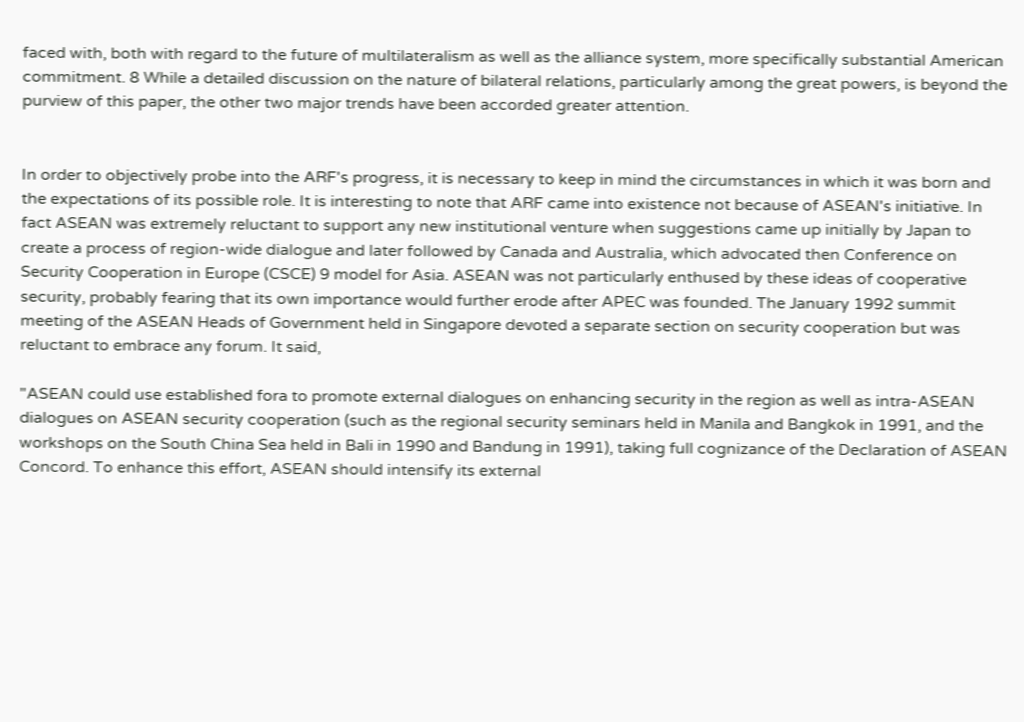faced with, both with regard to the future of multilateralism as well as the alliance system, more specifically substantial American commitment. 8 While a detailed discussion on the nature of bilateral relations, particularly among the great powers, is beyond the purview of this paper, the other two major trends have been accorded greater attention.


In order to objectively probe into the ARF's progress, it is necessary to keep in mind the circumstances in which it was born and the expectations of its possible role. It is interesting to note that ARF came into existence not because of ASEAN's initiative. In fact ASEAN was extremely reluctant to support any new institutional venture when suggestions came up initially by Japan to create a process of region-wide dialogue and later followed by Canada and Australia, which advocated then Conference on Security Cooperation in Europe (CSCE) 9 model for Asia. ASEAN was not particularly enthused by these ideas of cooperative security, probably fearing that its own importance would further erode after APEC was founded. The January 1992 summit meeting of the ASEAN Heads of Government held in Singapore devoted a separate section on security cooperation but was reluctant to embrace any forum. It said,

"ASEAN could use established fora to promote external dialogues on enhancing security in the region as well as intra-ASEAN dialogues on ASEAN security cooperation (such as the regional security seminars held in Manila and Bangkok in 1991, and the workshops on the South China Sea held in Bali in 1990 and Bandung in 1991), taking full cognizance of the Declaration of ASEAN Concord. To enhance this effort, ASEAN should intensify its external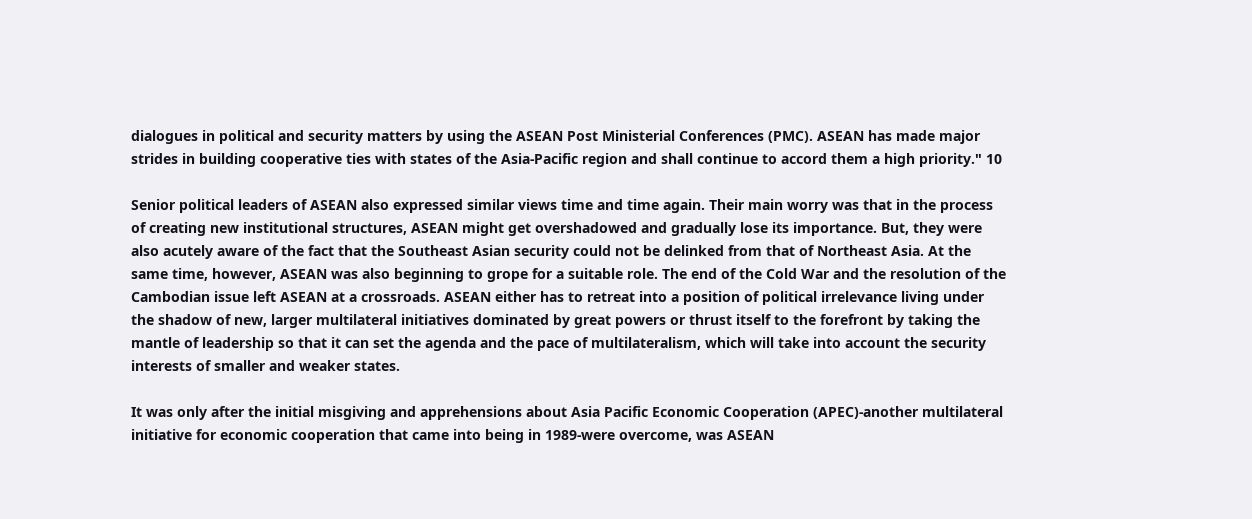dialogues in political and security matters by using the ASEAN Post Ministerial Conferences (PMC). ASEAN has made major strides in building cooperative ties with states of the Asia-Pacific region and shall continue to accord them a high priority." 10

Senior political leaders of ASEAN also expressed similar views time and time again. Their main worry was that in the process of creating new institutional structures, ASEAN might get overshadowed and gradually lose its importance. But, they were also acutely aware of the fact that the Southeast Asian security could not be delinked from that of Northeast Asia. At the same time, however, ASEAN was also beginning to grope for a suitable role. The end of the Cold War and the resolution of the Cambodian issue left ASEAN at a crossroads. ASEAN either has to retreat into a position of political irrelevance living under the shadow of new, larger multilateral initiatives dominated by great powers or thrust itself to the forefront by taking the mantle of leadership so that it can set the agenda and the pace of multilateralism, which will take into account the security interests of smaller and weaker states.

It was only after the initial misgiving and apprehensions about Asia Pacific Economic Cooperation (APEC)-another multilateral initiative for economic cooperation that came into being in 1989-were overcome, was ASEAN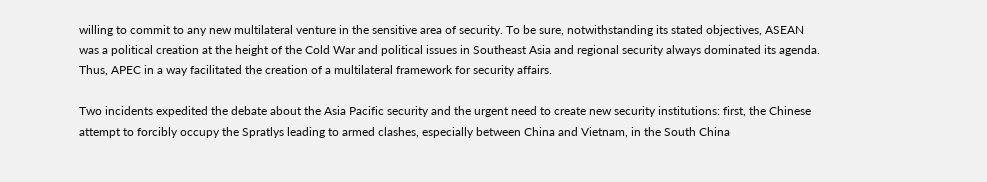willing to commit to any new multilateral venture in the sensitive area of security. To be sure, notwithstanding its stated objectives, ASEAN was a political creation at the height of the Cold War and political issues in Southeast Asia and regional security always dominated its agenda. Thus, APEC in a way facilitated the creation of a multilateral framework for security affairs.

Two incidents expedited the debate about the Asia Pacific security and the urgent need to create new security institutions: first, the Chinese attempt to forcibly occupy the Spratlys leading to armed clashes, especially between China and Vietnam, in the South China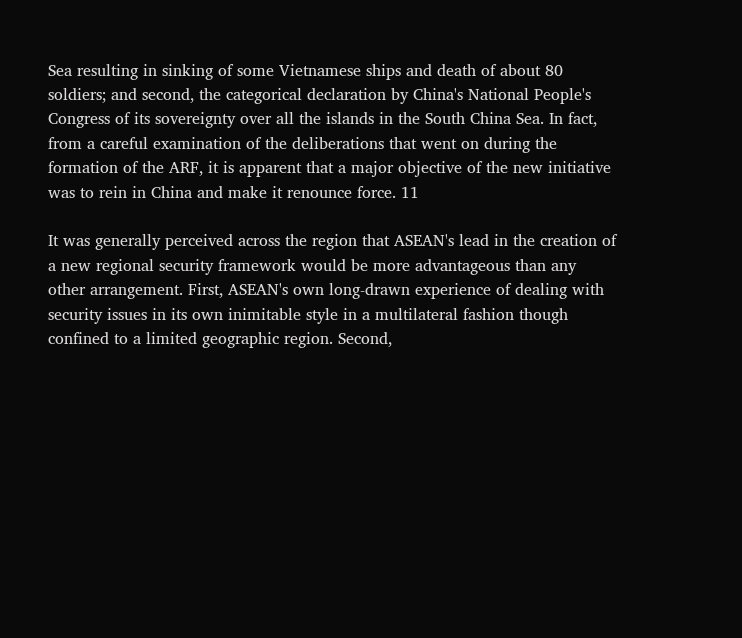Sea resulting in sinking of some Vietnamese ships and death of about 80 soldiers; and second, the categorical declaration by China's National People's Congress of its sovereignty over all the islands in the South China Sea. In fact, from a careful examination of the deliberations that went on during the formation of the ARF, it is apparent that a major objective of the new initiative was to rein in China and make it renounce force. 11

It was generally perceived across the region that ASEAN's lead in the creation of a new regional security framework would be more advantageous than any other arrangement. First, ASEAN's own long-drawn experience of dealing with security issues in its own inimitable style in a multilateral fashion though confined to a limited geographic region. Second,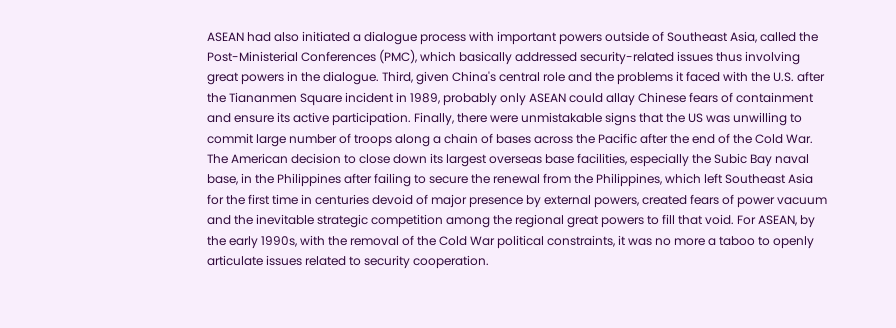ASEAN had also initiated a dialogue process with important powers outside of Southeast Asia, called the Post-Ministerial Conferences (PMC), which basically addressed security-related issues thus involving great powers in the dialogue. Third, given China's central role and the problems it faced with the U.S. after the Tiananmen Square incident in 1989, probably only ASEAN could allay Chinese fears of containment and ensure its active participation. Finally, there were unmistakable signs that the US was unwilling to commit large number of troops along a chain of bases across the Pacific after the end of the Cold War. The American decision to close down its largest overseas base facilities, especially the Subic Bay naval base, in the Philippines after failing to secure the renewal from the Philippines, which left Southeast Asia for the first time in centuries devoid of major presence by external powers, created fears of power vacuum and the inevitable strategic competition among the regional great powers to fill that void. For ASEAN, by the early 1990s, with the removal of the Cold War political constraints, it was no more a taboo to openly articulate issues related to security cooperation.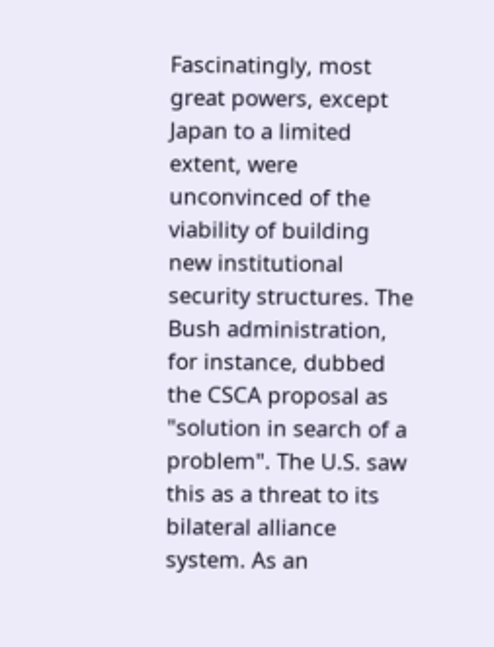Fascinatingly, most great powers, except Japan to a limited extent, were unconvinced of the viability of building new institutional security structures. The Bush administration, for instance, dubbed the CSCA proposal as "solution in search of a problem". The U.S. saw this as a threat to its bilateral alliance system. As an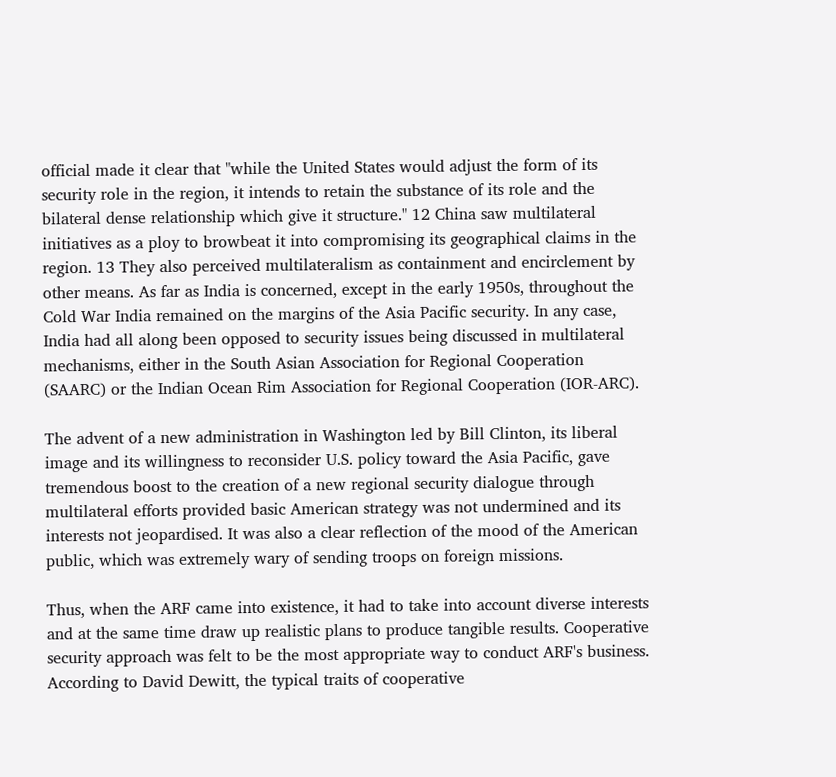official made it clear that "while the United States would adjust the form of its security role in the region, it intends to retain the substance of its role and the bilateral dense relationship which give it structure." 12 China saw multilateral initiatives as a ploy to browbeat it into compromising its geographical claims in the region. 13 They also perceived multilateralism as containment and encirclement by other means. As far as India is concerned, except in the early 1950s, throughout the Cold War India remained on the margins of the Asia Pacific security. In any case, India had all along been opposed to security issues being discussed in multilateral mechanisms, either in the South Asian Association for Regional Cooperation (SAARC) or the Indian Ocean Rim Association for Regional Cooperation (IOR-ARC).

The advent of a new administration in Washington led by Bill Clinton, its liberal image and its willingness to reconsider U.S. policy toward the Asia Pacific, gave tremendous boost to the creation of a new regional security dialogue through multilateral efforts provided basic American strategy was not undermined and its interests not jeopardised. It was also a clear reflection of the mood of the American public, which was extremely wary of sending troops on foreign missions.

Thus, when the ARF came into existence, it had to take into account diverse interests and at the same time draw up realistic plans to produce tangible results. Cooperative security approach was felt to be the most appropriate way to conduct ARF's business. According to David Dewitt, the typical traits of cooperative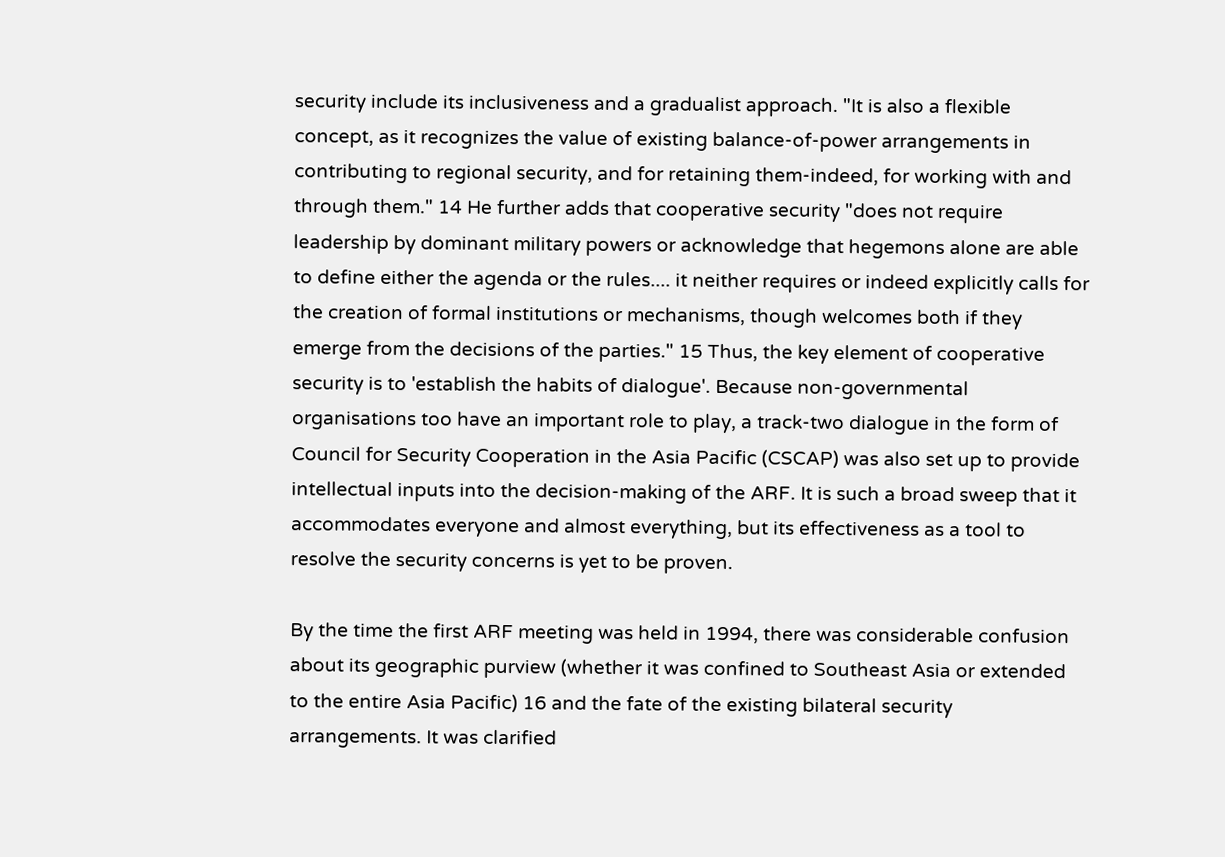security include its inclusiveness and a gradualist approach. "It is also a flexible concept, as it recognizes the value of existing balance-of-power arrangements in contributing to regional security, and for retaining them-indeed, for working with and through them." 14 He further adds that cooperative security "does not require leadership by dominant military powers or acknowledge that hegemons alone are able to define either the agenda or the rules.... it neither requires or indeed explicitly calls for the creation of formal institutions or mechanisms, though welcomes both if they emerge from the decisions of the parties." 15 Thus, the key element of cooperative security is to 'establish the habits of dialogue'. Because non-governmental organisations too have an important role to play, a track-two dialogue in the form of Council for Security Cooperation in the Asia Pacific (CSCAP) was also set up to provide intellectual inputs into the decision-making of the ARF. It is such a broad sweep that it accommodates everyone and almost everything, but its effectiveness as a tool to resolve the security concerns is yet to be proven.

By the time the first ARF meeting was held in 1994, there was considerable confusion about its geographic purview (whether it was confined to Southeast Asia or extended to the entire Asia Pacific) 16 and the fate of the existing bilateral security arrangements. It was clarified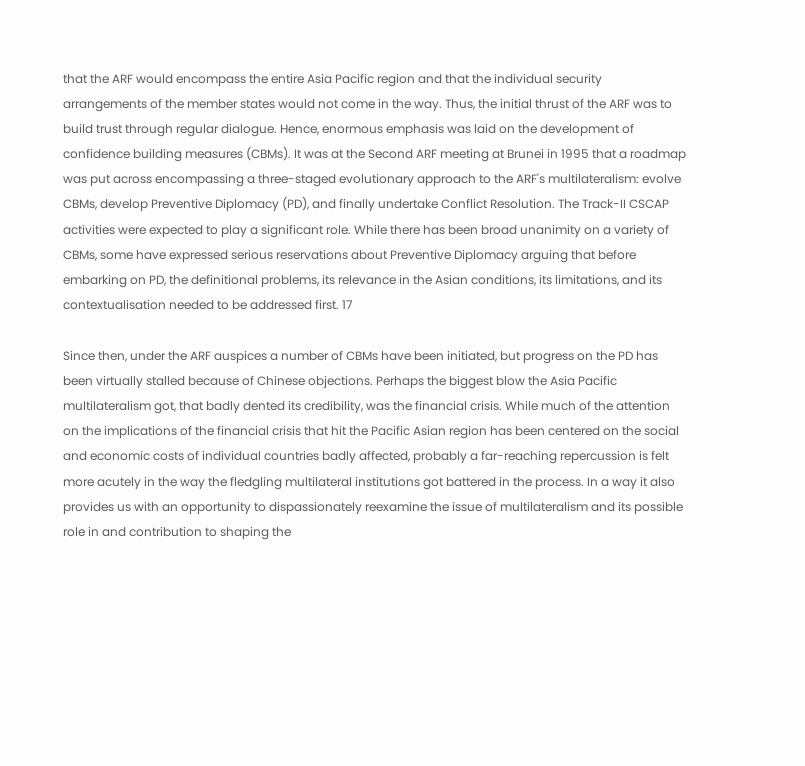that the ARF would encompass the entire Asia Pacific region and that the individual security arrangements of the member states would not come in the way. Thus, the initial thrust of the ARF was to build trust through regular dialogue. Hence, enormous emphasis was laid on the development of confidence building measures (CBMs). It was at the Second ARF meeting at Brunei in 1995 that a roadmap was put across encompassing a three-staged evolutionary approach to the ARF's multilateralism: evolve CBMs, develop Preventive Diplomacy (PD), and finally undertake Conflict Resolution. The Track-II CSCAP activities were expected to play a significant role. While there has been broad unanimity on a variety of CBMs, some have expressed serious reservations about Preventive Diplomacy arguing that before embarking on PD, the definitional problems, its relevance in the Asian conditions, its limitations, and its contextualisation needed to be addressed first. 17

Since then, under the ARF auspices a number of CBMs have been initiated, but progress on the PD has been virtually stalled because of Chinese objections. Perhaps the biggest blow the Asia Pacific multilateralism got, that badly dented its credibility, was the financial crisis. While much of the attention on the implications of the financial crisis that hit the Pacific Asian region has been centered on the social and economic costs of individual countries badly affected, probably a far-reaching repercussion is felt more acutely in the way the fledgling multilateral institutions got battered in the process. In a way it also provides us with an opportunity to dispassionately reexamine the issue of multilateralism and its possible role in and contribution to shaping the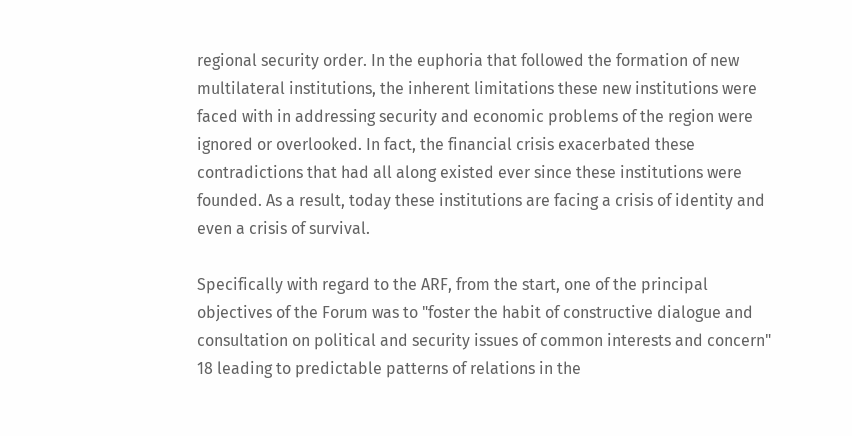regional security order. In the euphoria that followed the formation of new multilateral institutions, the inherent limitations these new institutions were faced with in addressing security and economic problems of the region were ignored or overlooked. In fact, the financial crisis exacerbated these contradictions that had all along existed ever since these institutions were founded. As a result, today these institutions are facing a crisis of identity and even a crisis of survival.

Specifically with regard to the ARF, from the start, one of the principal objectives of the Forum was to "foster the habit of constructive dialogue and consultation on political and security issues of common interests and concern" 18 leading to predictable patterns of relations in the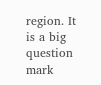region. It is a big question mark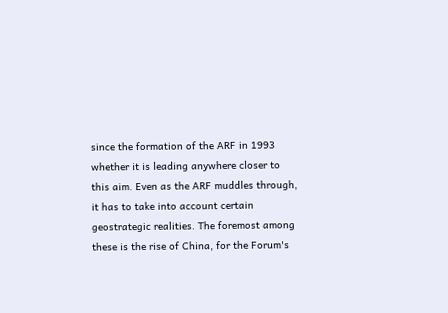since the formation of the ARF in 1993 whether it is leading anywhere closer to this aim. Even as the ARF muddles through, it has to take into account certain geostrategic realities. The foremost among these is the rise of China, for the Forum's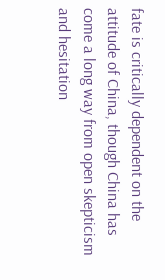fate is critically dependent on the attitude of China, though China has come a long way from open skepticism and hesitation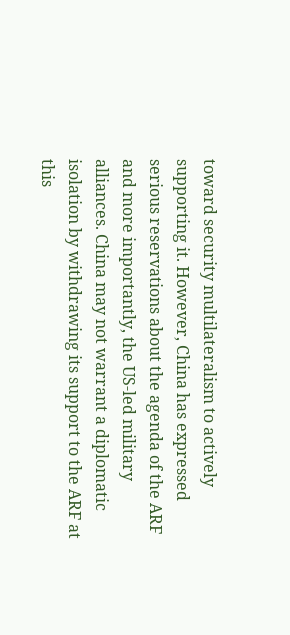toward security multilateralism to actively supporting it. However, China has expressed serious reservations about the agenda of the ARF and more importantly, the US-led military alliances. China may not warrant a diplomatic isolation by withdrawing its support to the ARF at this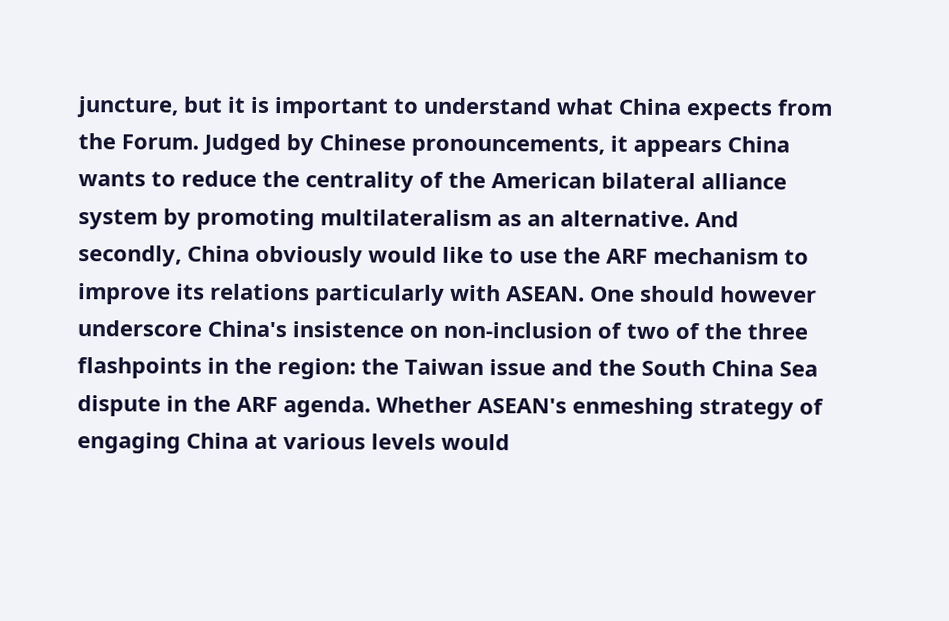juncture, but it is important to understand what China expects from the Forum. Judged by Chinese pronouncements, it appears China wants to reduce the centrality of the American bilateral alliance system by promoting multilateralism as an alternative. And secondly, China obviously would like to use the ARF mechanism to improve its relations particularly with ASEAN. One should however underscore China's insistence on non-inclusion of two of the three flashpoints in the region: the Taiwan issue and the South China Sea dispute in the ARF agenda. Whether ASEAN's enmeshing strategy of engaging China at various levels would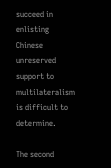succeed in enlisting Chinese unreserved support to multilateralism is difficult to determine.

The second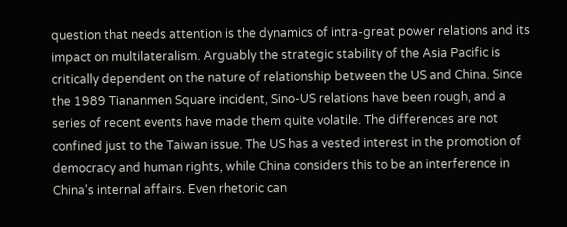question that needs attention is the dynamics of intra-great power relations and its impact on multilateralism. Arguably the strategic stability of the Asia Pacific is critically dependent on the nature of relationship between the US and China. Since the 1989 Tiananmen Square incident, Sino-US relations have been rough, and a series of recent events have made them quite volatile. The differences are not confined just to the Taiwan issue. The US has a vested interest in the promotion of democracy and human rights, while China considers this to be an interference in China's internal affairs. Even rhetoric can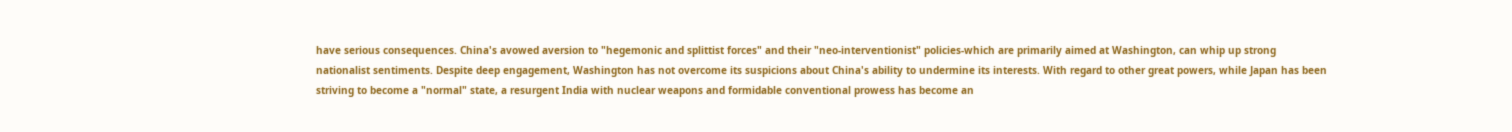have serious consequences. China's avowed aversion to "hegemonic and splittist forces" and their "neo-interventionist" policies-which are primarily aimed at Washington, can whip up strong nationalist sentiments. Despite deep engagement, Washington has not overcome its suspicions about China's ability to undermine its interests. With regard to other great powers, while Japan has been striving to become a "normal" state, a resurgent India with nuclear weapons and formidable conventional prowess has become an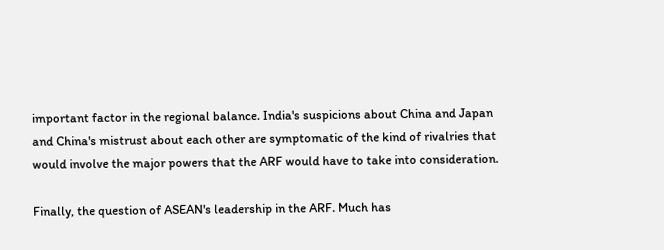important factor in the regional balance. India's suspicions about China and Japan and China's mistrust about each other are symptomatic of the kind of rivalries that would involve the major powers that the ARF would have to take into consideration.

Finally, the question of ASEAN's leadership in the ARF. Much has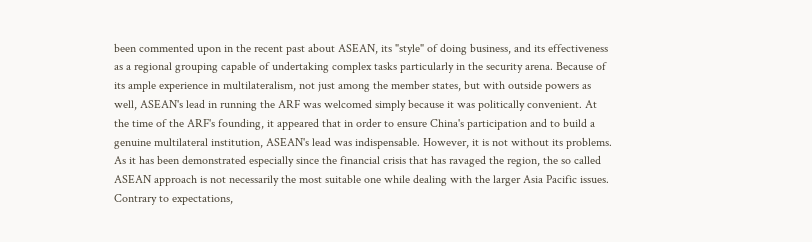been commented upon in the recent past about ASEAN, its "style" of doing business, and its effectiveness as a regional grouping capable of undertaking complex tasks particularly in the security arena. Because of its ample experience in multilateralism, not just among the member states, but with outside powers as well, ASEAN's lead in running the ARF was welcomed simply because it was politically convenient. At the time of the ARF's founding, it appeared that in order to ensure China's participation and to build a genuine multilateral institution, ASEAN's lead was indispensable. However, it is not without its problems. As it has been demonstrated especially since the financial crisis that has ravaged the region, the so called ASEAN approach is not necessarily the most suitable one while dealing with the larger Asia Pacific issues. Contrary to expectations,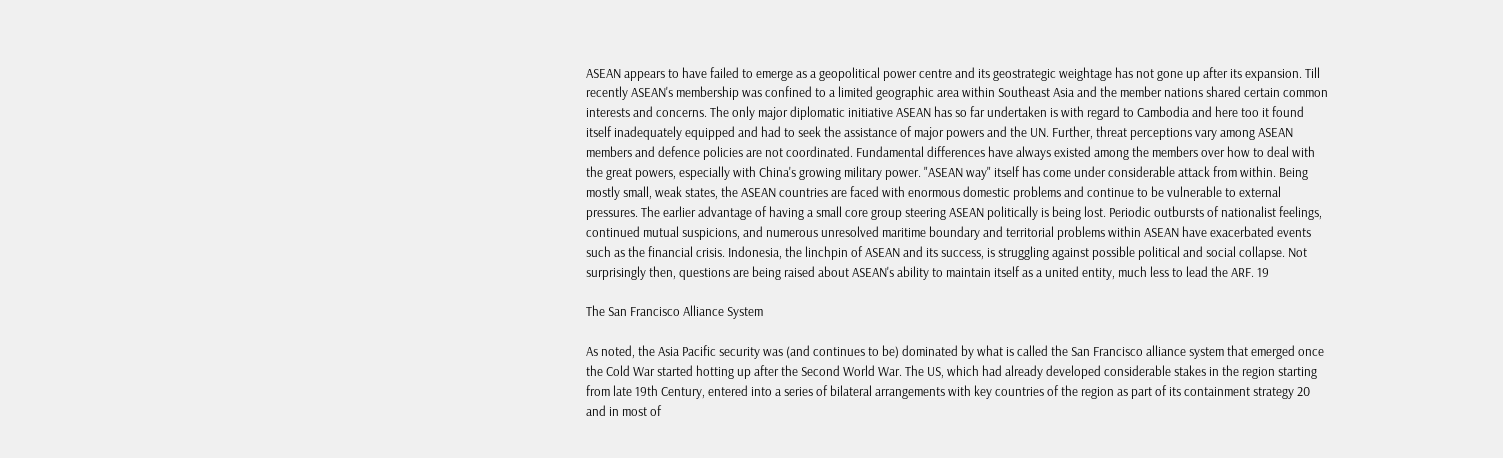ASEAN appears to have failed to emerge as a geopolitical power centre and its geostrategic weightage has not gone up after its expansion. Till recently ASEAN's membership was confined to a limited geographic area within Southeast Asia and the member nations shared certain common interests and concerns. The only major diplomatic initiative ASEAN has so far undertaken is with regard to Cambodia and here too it found itself inadequately equipped and had to seek the assistance of major powers and the UN. Further, threat perceptions vary among ASEAN members and defence policies are not coordinated. Fundamental differences have always existed among the members over how to deal with the great powers, especially with China's growing military power. "ASEAN way" itself has come under considerable attack from within. Being mostly small, weak states, the ASEAN countries are faced with enormous domestic problems and continue to be vulnerable to external pressures. The earlier advantage of having a small core group steering ASEAN politically is being lost. Periodic outbursts of nationalist feelings, continued mutual suspicions, and numerous unresolved maritime boundary and territorial problems within ASEAN have exacerbated events such as the financial crisis. Indonesia, the linchpin of ASEAN and its success, is struggling against possible political and social collapse. Not surprisingly then, questions are being raised about ASEAN's ability to maintain itself as a united entity, much less to lead the ARF. 19

The San Francisco Alliance System

As noted, the Asia Pacific security was (and continues to be) dominated by what is called the San Francisco alliance system that emerged once the Cold War started hotting up after the Second World War. The US, which had already developed considerable stakes in the region starting from late 19th Century, entered into a series of bilateral arrangements with key countries of the region as part of its containment strategy 20 and in most of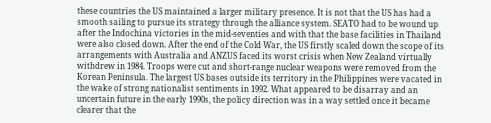these countries the US maintained a larger military presence. It is not that the US has had a smooth sailing to pursue its strategy through the alliance system. SEATO had to be wound up after the Indochina victories in the mid-seventies and with that the base facilities in Thailand were also closed down. After the end of the Cold War, the US firstly scaled down the scope of its arrangements with Australia and ANZUS faced its worst crisis when New Zealand virtually withdrew in 1984. Troops were cut and short-range nuclear weapons were removed from the Korean Peninsula. The largest US bases outside its territory in the Philippines were vacated in the wake of strong nationalist sentiments in 1992. What appeared to be disarray and an uncertain future in the early 1990s, the policy direction was in a way settled once it became clearer that the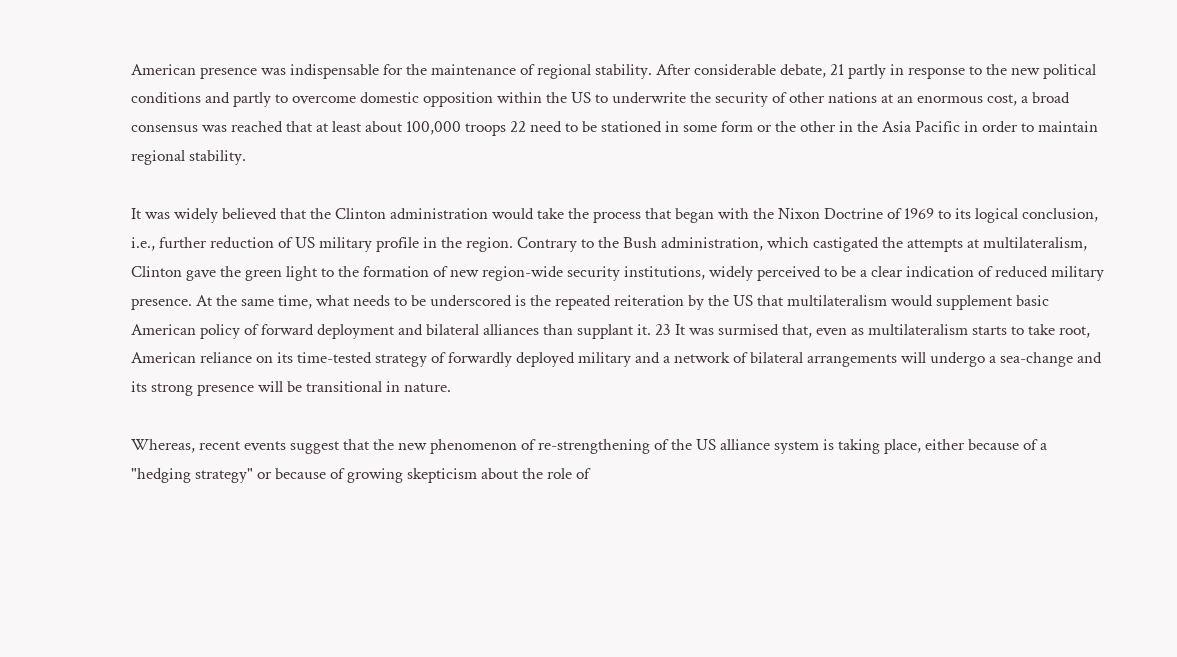American presence was indispensable for the maintenance of regional stability. After considerable debate, 21 partly in response to the new political conditions and partly to overcome domestic opposition within the US to underwrite the security of other nations at an enormous cost, a broad consensus was reached that at least about 100,000 troops 22 need to be stationed in some form or the other in the Asia Pacific in order to maintain regional stability.

It was widely believed that the Clinton administration would take the process that began with the Nixon Doctrine of 1969 to its logical conclusion, i.e., further reduction of US military profile in the region. Contrary to the Bush administration, which castigated the attempts at multilateralism, Clinton gave the green light to the formation of new region-wide security institutions, widely perceived to be a clear indication of reduced military presence. At the same time, what needs to be underscored is the repeated reiteration by the US that multilateralism would supplement basic American policy of forward deployment and bilateral alliances than supplant it. 23 It was surmised that, even as multilateralism starts to take root, American reliance on its time-tested strategy of forwardly deployed military and a network of bilateral arrangements will undergo a sea-change and its strong presence will be transitional in nature.

Whereas, recent events suggest that the new phenomenon of re-strengthening of the US alliance system is taking place, either because of a "hedging strategy" or because of growing skepticism about the role of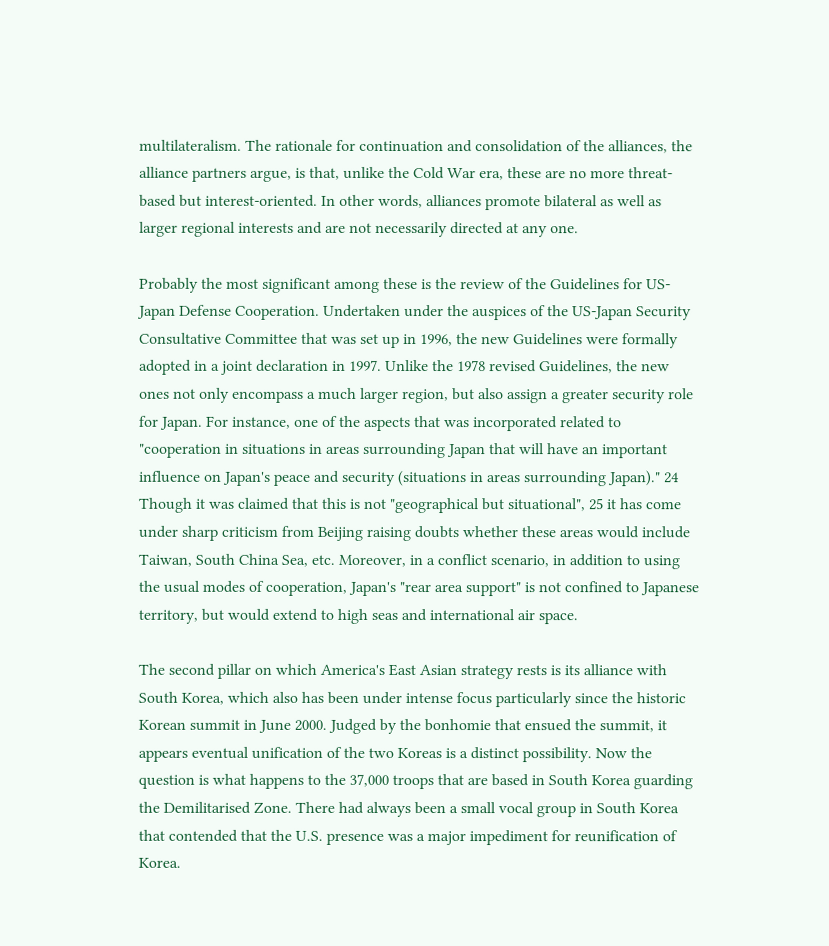multilateralism. The rationale for continuation and consolidation of the alliances, the alliance partners argue, is that, unlike the Cold War era, these are no more threat-based but interest-oriented. In other words, alliances promote bilateral as well as larger regional interests and are not necessarily directed at any one.

Probably the most significant among these is the review of the Guidelines for US-Japan Defense Cooperation. Undertaken under the auspices of the US-Japan Security Consultative Committee that was set up in 1996, the new Guidelines were formally adopted in a joint declaration in 1997. Unlike the 1978 revised Guidelines, the new ones not only encompass a much larger region, but also assign a greater security role for Japan. For instance, one of the aspects that was incorporated related to "cooperation in situations in areas surrounding Japan that will have an important influence on Japan's peace and security (situations in areas surrounding Japan)." 24 Though it was claimed that this is not "geographical but situational", 25 it has come under sharp criticism from Beijing raising doubts whether these areas would include Taiwan, South China Sea, etc. Moreover, in a conflict scenario, in addition to using the usual modes of cooperation, Japan's "rear area support" is not confined to Japanese territory, but would extend to high seas and international air space.

The second pillar on which America's East Asian strategy rests is its alliance with South Korea, which also has been under intense focus particularly since the historic Korean summit in June 2000. Judged by the bonhomie that ensued the summit, it appears eventual unification of the two Koreas is a distinct possibility. Now the question is what happens to the 37,000 troops that are based in South Korea guarding the Demilitarised Zone. There had always been a small vocal group in South Korea that contended that the U.S. presence was a major impediment for reunification of Korea.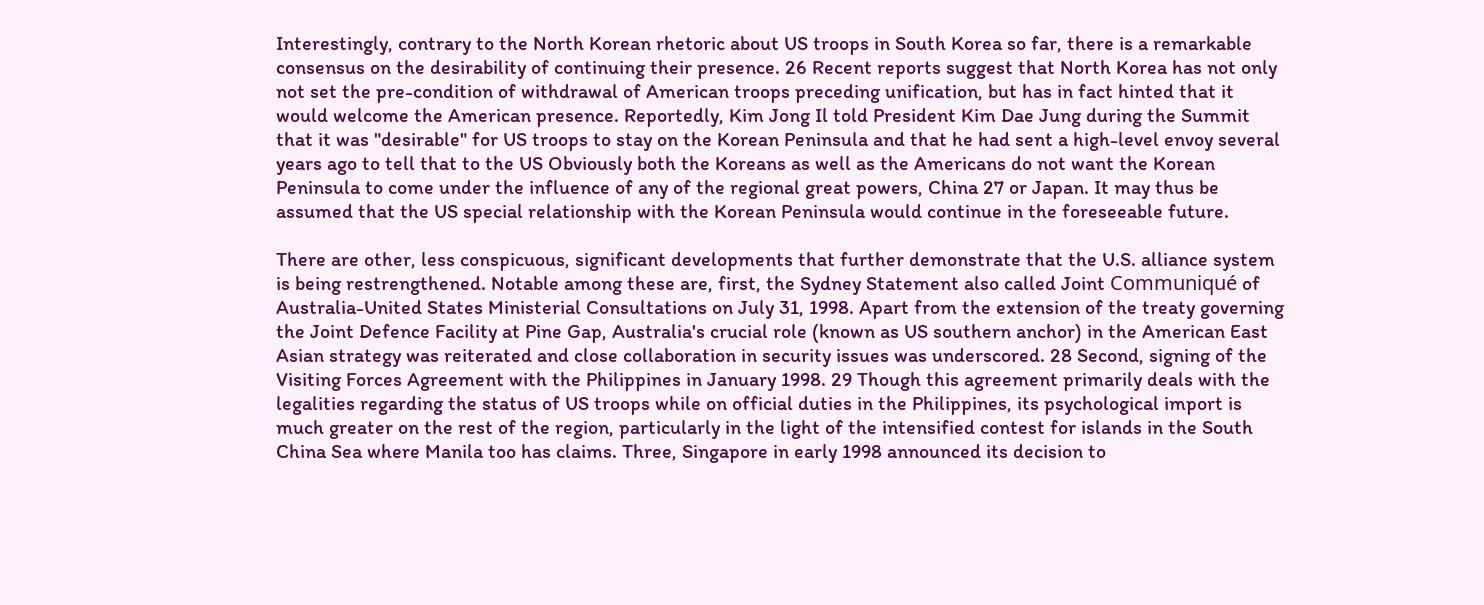Interestingly, contrary to the North Korean rhetoric about US troops in South Korea so far, there is a remarkable consensus on the desirability of continuing their presence. 26 Recent reports suggest that North Korea has not only not set the pre-condition of withdrawal of American troops preceding unification, but has in fact hinted that it would welcome the American presence. Reportedly, Kim Jong Il told President Kim Dae Jung during the Summit that it was "desirable" for US troops to stay on the Korean Peninsula and that he had sent a high-level envoy several years ago to tell that to the US Obviously both the Koreans as well as the Americans do not want the Korean Peninsula to come under the influence of any of the regional great powers, China 27 or Japan. It may thus be assumed that the US special relationship with the Korean Peninsula would continue in the foreseeable future.

There are other, less conspicuous, significant developments that further demonstrate that the U.S. alliance system is being restrengthened. Notable among these are, first, the Sydney Statement also called Joint Communiqué of Australia-United States Ministerial Consultations on July 31, 1998. Apart from the extension of the treaty governing the Joint Defence Facility at Pine Gap, Australia's crucial role (known as US southern anchor) in the American East Asian strategy was reiterated and close collaboration in security issues was underscored. 28 Second, signing of the Visiting Forces Agreement with the Philippines in January 1998. 29 Though this agreement primarily deals with the legalities regarding the status of US troops while on official duties in the Philippines, its psychological import is much greater on the rest of the region, particularly in the light of the intensified contest for islands in the South China Sea where Manila too has claims. Three, Singapore in early 1998 announced its decision to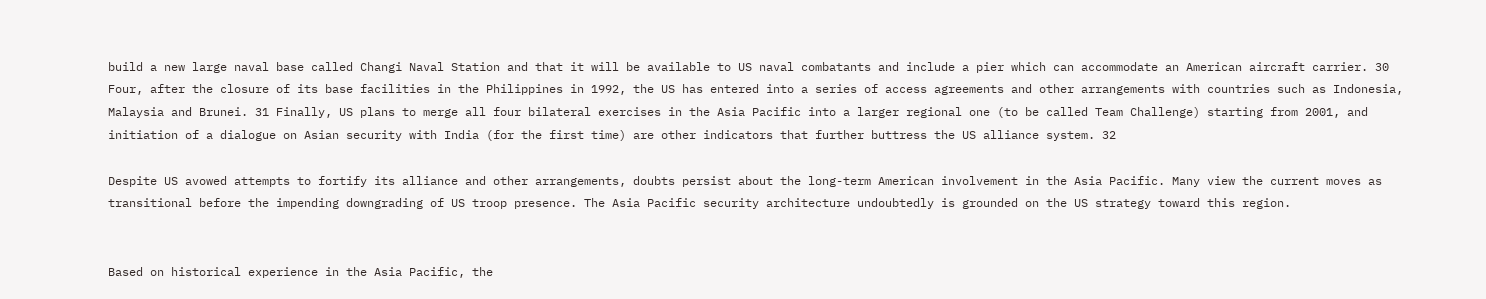build a new large naval base called Changi Naval Station and that it will be available to US naval combatants and include a pier which can accommodate an American aircraft carrier. 30 Four, after the closure of its base facilities in the Philippines in 1992, the US has entered into a series of access agreements and other arrangements with countries such as Indonesia, Malaysia and Brunei. 31 Finally, US plans to merge all four bilateral exercises in the Asia Pacific into a larger regional one (to be called Team Challenge) starting from 2001, and initiation of a dialogue on Asian security with India (for the first time) are other indicators that further buttress the US alliance system. 32

Despite US avowed attempts to fortify its alliance and other arrangements, doubts persist about the long-term American involvement in the Asia Pacific. Many view the current moves as transitional before the impending downgrading of US troop presence. The Asia Pacific security architecture undoubtedly is grounded on the US strategy toward this region.


Based on historical experience in the Asia Pacific, the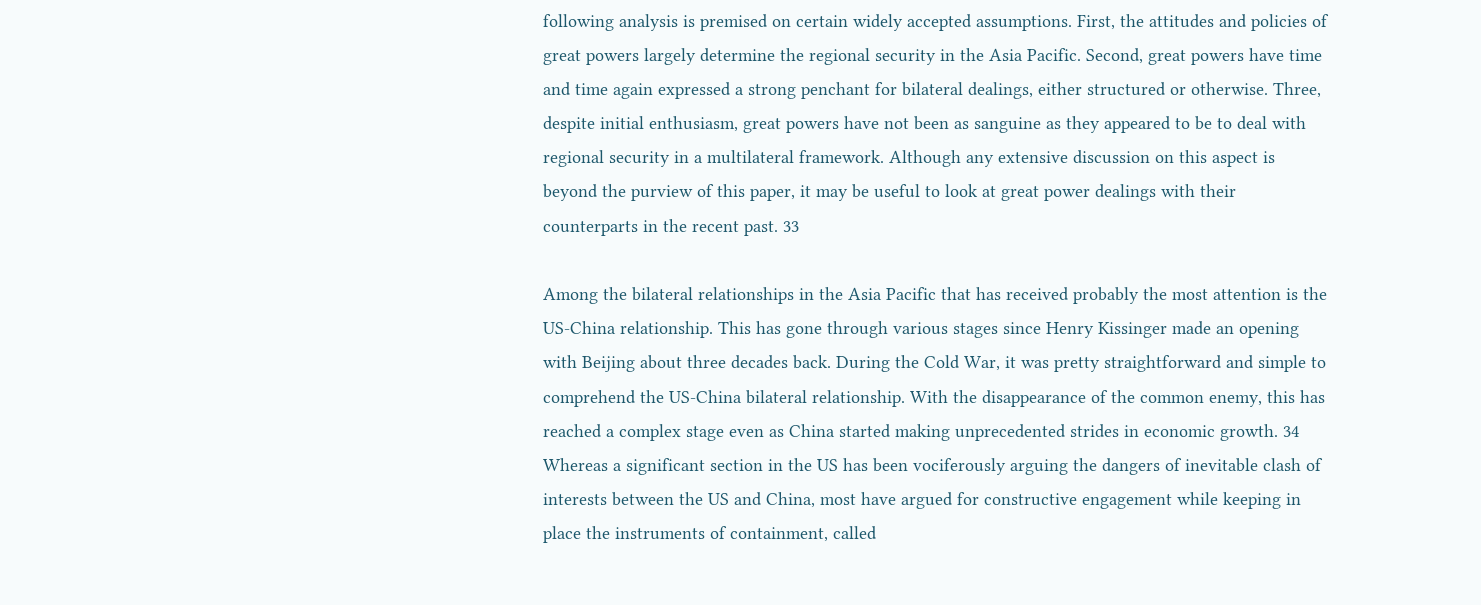following analysis is premised on certain widely accepted assumptions. First, the attitudes and policies of great powers largely determine the regional security in the Asia Pacific. Second, great powers have time and time again expressed a strong penchant for bilateral dealings, either structured or otherwise. Three, despite initial enthusiasm, great powers have not been as sanguine as they appeared to be to deal with regional security in a multilateral framework. Although any extensive discussion on this aspect is beyond the purview of this paper, it may be useful to look at great power dealings with their counterparts in the recent past. 33

Among the bilateral relationships in the Asia Pacific that has received probably the most attention is the US-China relationship. This has gone through various stages since Henry Kissinger made an opening with Beijing about three decades back. During the Cold War, it was pretty straightforward and simple to comprehend the US-China bilateral relationship. With the disappearance of the common enemy, this has reached a complex stage even as China started making unprecedented strides in economic growth. 34 Whereas a significant section in the US has been vociferously arguing the dangers of inevitable clash of interests between the US and China, most have argued for constructive engagement while keeping in place the instruments of containment, called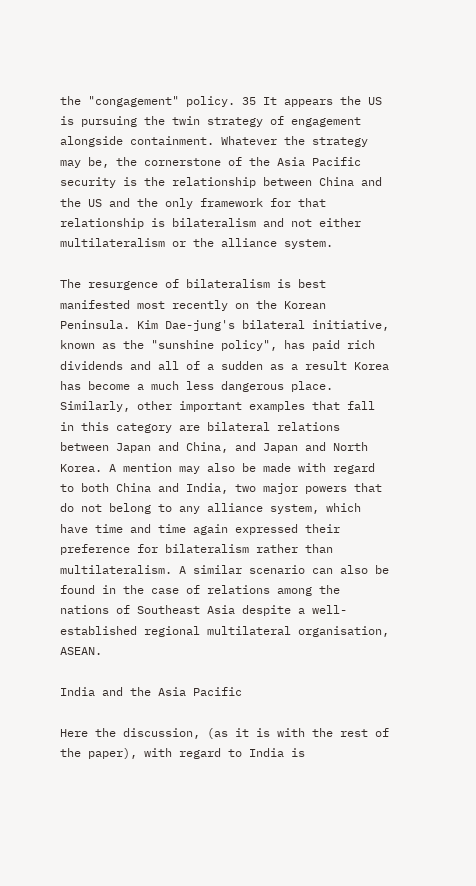the "congagement" policy. 35 It appears the US is pursuing the twin strategy of engagement alongside containment. Whatever the strategy may be, the cornerstone of the Asia Pacific security is the relationship between China and the US and the only framework for that relationship is bilateralism and not either multilateralism or the alliance system.

The resurgence of bilateralism is best manifested most recently on the Korean Peninsula. Kim Dae-jung's bilateral initiative, known as the "sunshine policy", has paid rich dividends and all of a sudden as a result Korea has become a much less dangerous place. Similarly, other important examples that fall in this category are bilateral relations between Japan and China, and Japan and North Korea. A mention may also be made with regard to both China and India, two major powers that do not belong to any alliance system, which have time and time again expressed their preference for bilateralism rather than multilateralism. A similar scenario can also be found in the case of relations among the nations of Southeast Asia despite a well-established regional multilateral organisation, ASEAN.

India and the Asia Pacific

Here the discussion, (as it is with the rest of the paper), with regard to India is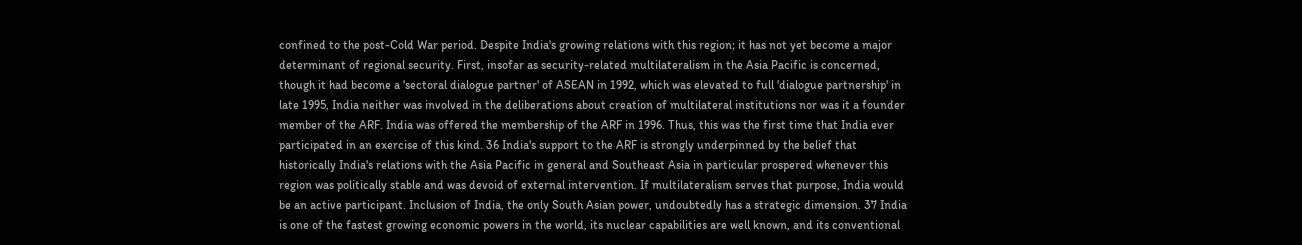confined to the post-Cold War period. Despite India's growing relations with this region; it has not yet become a major determinant of regional security. First, insofar as security-related multilateralism in the Asia Pacific is concerned, though it had become a 'sectoral dialogue partner' of ASEAN in 1992, which was elevated to full 'dialogue partnership' in late 1995, India neither was involved in the deliberations about creation of multilateral institutions nor was it a founder member of the ARF. India was offered the membership of the ARF in 1996. Thus, this was the first time that India ever participated in an exercise of this kind. 36 India's support to the ARF is strongly underpinned by the belief that historically India's relations with the Asia Pacific in general and Southeast Asia in particular prospered whenever this region was politically stable and was devoid of external intervention. If multilateralism serves that purpose, India would be an active participant. Inclusion of India, the only South Asian power, undoubtedly has a strategic dimension. 37 India is one of the fastest growing economic powers in the world, its nuclear capabilities are well known, and its conventional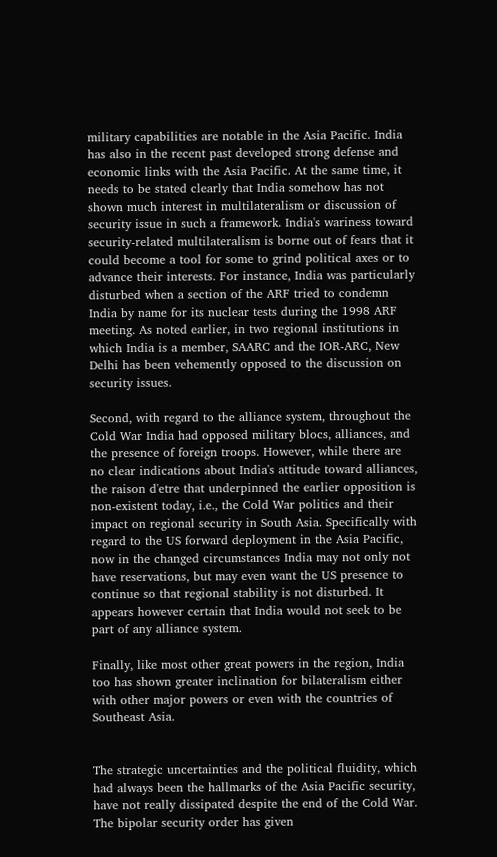military capabilities are notable in the Asia Pacific. India has also in the recent past developed strong defense and economic links with the Asia Pacific. At the same time, it needs to be stated clearly that India somehow has not shown much interest in multilateralism or discussion of security issue in such a framework. India's wariness toward security-related multilateralism is borne out of fears that it could become a tool for some to grind political axes or to advance their interests. For instance, India was particularly disturbed when a section of the ARF tried to condemn India by name for its nuclear tests during the 1998 ARF meeting. As noted earlier, in two regional institutions in which India is a member, SAARC and the IOR-ARC, New Delhi has been vehemently opposed to the discussion on security issues.

Second, with regard to the alliance system, throughout the Cold War India had opposed military blocs, alliances, and the presence of foreign troops. However, while there are no clear indications about India's attitude toward alliances, the raison d'etre that underpinned the earlier opposition is non-existent today, i.e., the Cold War politics and their impact on regional security in South Asia. Specifically with regard to the US forward deployment in the Asia Pacific, now in the changed circumstances India may not only not have reservations, but may even want the US presence to continue so that regional stability is not disturbed. It appears however certain that India would not seek to be part of any alliance system.

Finally, like most other great powers in the region, India too has shown greater inclination for bilateralism either with other major powers or even with the countries of Southeast Asia.


The strategic uncertainties and the political fluidity, which had always been the hallmarks of the Asia Pacific security, have not really dissipated despite the end of the Cold War. The bipolar security order has given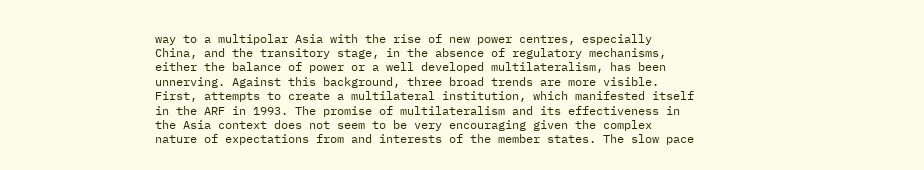way to a multipolar Asia with the rise of new power centres, especially China, and the transitory stage, in the absence of regulatory mechanisms, either the balance of power or a well developed multilateralism, has been unnerving. Against this background, three broad trends are more visible. First, attempts to create a multilateral institution, which manifested itself in the ARF in 1993. The promise of multilateralism and its effectiveness in the Asia context does not seem to be very encouraging given the complex nature of expectations from and interests of the member states. The slow pace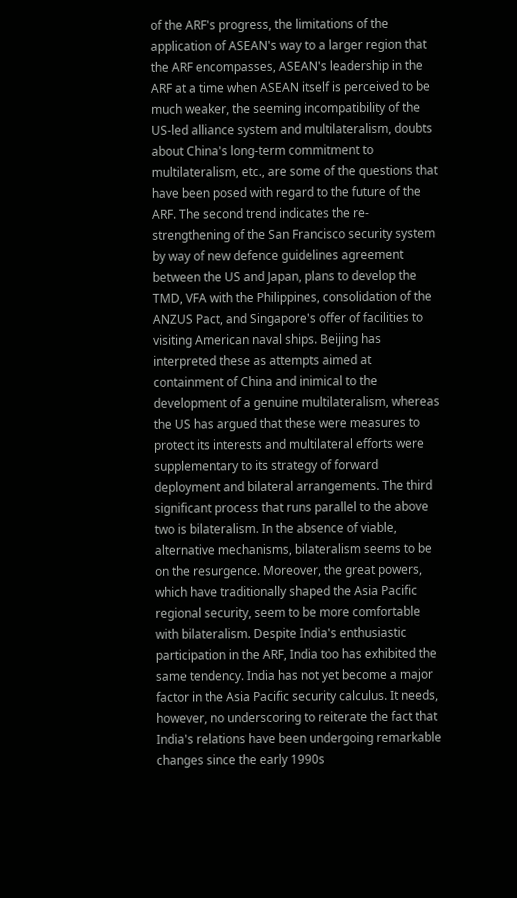of the ARF's progress, the limitations of the application of ASEAN's way to a larger region that the ARF encompasses, ASEAN's leadership in the ARF at a time when ASEAN itself is perceived to be much weaker, the seeming incompatibility of the US-led alliance system and multilateralism, doubts about China's long-term commitment to multilateralism, etc., are some of the questions that have been posed with regard to the future of the ARF. The second trend indicates the re-strengthening of the San Francisco security system by way of new defence guidelines agreement between the US and Japan, plans to develop the TMD, VFA with the Philippines, consolidation of the ANZUS Pact, and Singapore's offer of facilities to visiting American naval ships. Beijing has interpreted these as attempts aimed at containment of China and inimical to the development of a genuine multilateralism, whereas the US has argued that these were measures to protect its interests and multilateral efforts were supplementary to its strategy of forward deployment and bilateral arrangements. The third significant process that runs parallel to the above two is bilateralism. In the absence of viable, alternative mechanisms, bilateralism seems to be on the resurgence. Moreover, the great powers, which have traditionally shaped the Asia Pacific regional security, seem to be more comfortable with bilateralism. Despite India's enthusiastic participation in the ARF, India too has exhibited the same tendency. India has not yet become a major factor in the Asia Pacific security calculus. It needs, however, no underscoring to reiterate the fact that India's relations have been undergoing remarkable changes since the early 1990s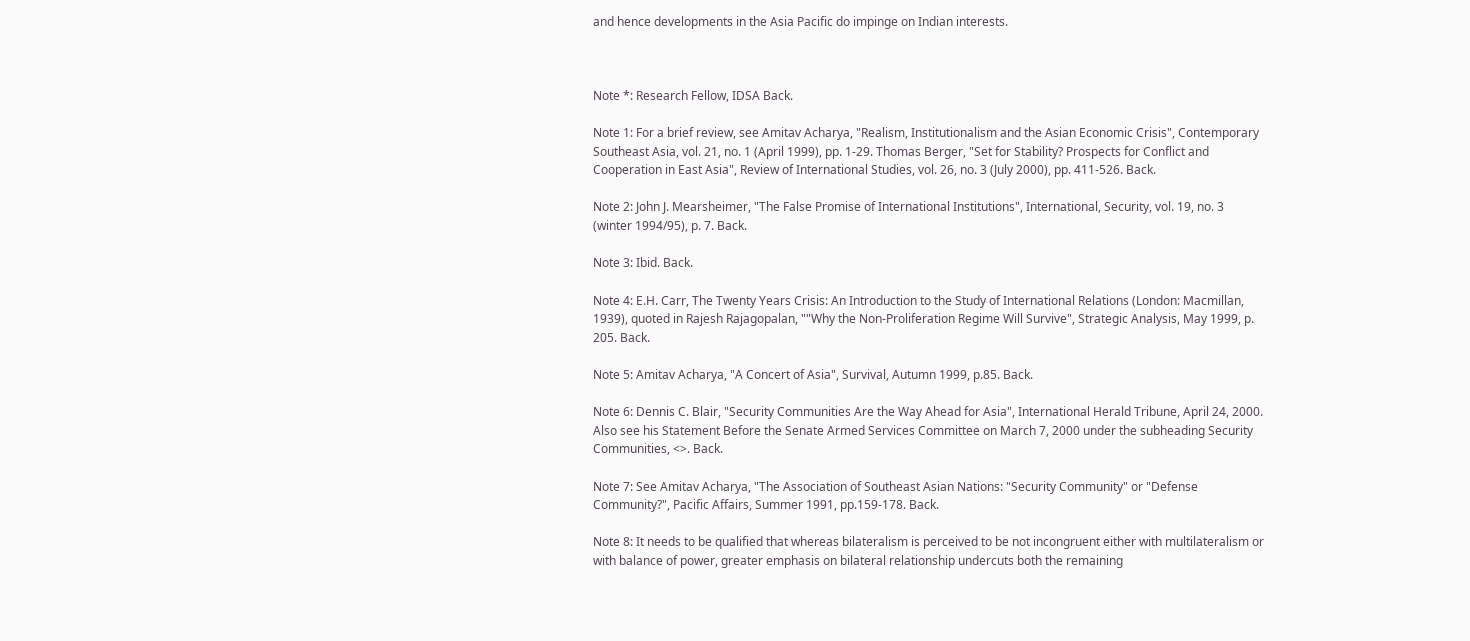and hence developments in the Asia Pacific do impinge on Indian interests.



Note *: Research Fellow, IDSA Back.

Note 1: For a brief review, see Amitav Acharya, "Realism, Institutionalism and the Asian Economic Crisis", Contemporary Southeast Asia, vol. 21, no. 1 (April 1999), pp. 1-29. Thomas Berger, "Set for Stability? Prospects for Conflict and Cooperation in East Asia", Review of International Studies, vol. 26, no. 3 (July 2000), pp. 411-526. Back.

Note 2: John J. Mearsheimer, "The False Promise of International Institutions", International, Security, vol. 19, no. 3 (winter 1994/95), p. 7. Back.

Note 3: Ibid. Back.

Note 4: E.H. Carr, The Twenty Years Crisis: An Introduction to the Study of International Relations (London: Macmillan, 1939), quoted in Rajesh Rajagopalan, ""Why the Non-Proliferation Regime Will Survive", Strategic Analysis, May 1999, p. 205. Back.

Note 5: Amitav Acharya, "A Concert of Asia", Survival, Autumn 1999, p.85. Back.

Note 6: Dennis C. Blair, "Security Communities Are the Way Ahead for Asia", International Herald Tribune, April 24, 2000. Also see his Statement Before the Senate Armed Services Committee on March 7, 2000 under the subheading Security Communities, <>. Back.

Note 7: See Amitav Acharya, "The Association of Southeast Asian Nations: "Security Community" or "Defense Community?", Pacific Affairs, Summer 1991, pp.159-178. Back.

Note 8: It needs to be qualified that whereas bilateralism is perceived to be not incongruent either with multilateralism or with balance of power, greater emphasis on bilateral relationship undercuts both the remaining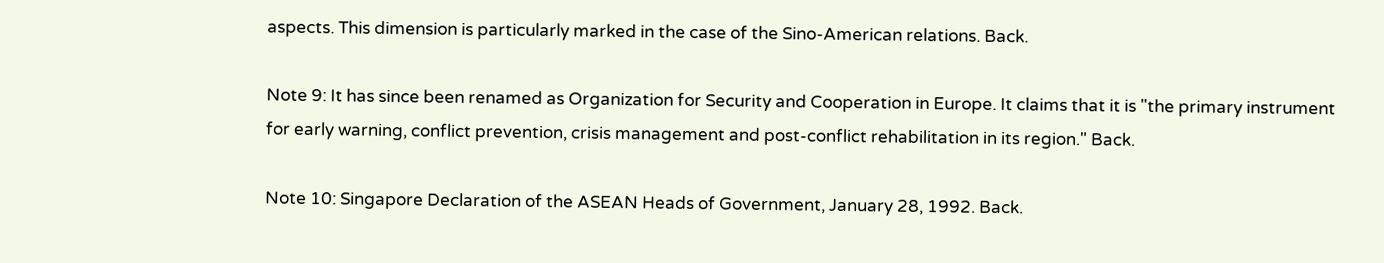aspects. This dimension is particularly marked in the case of the Sino-American relations. Back.

Note 9: It has since been renamed as Organization for Security and Cooperation in Europe. It claims that it is "the primary instrument for early warning, conflict prevention, crisis management and post-conflict rehabilitation in its region." Back.

Note 10: Singapore Declaration of the ASEAN Heads of Government, January 28, 1992. Back.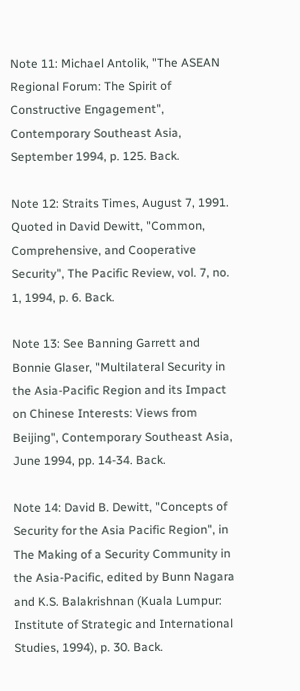Note 11: Michael Antolik, "The ASEAN Regional Forum: The Spirit of Constructive Engagement", Contemporary Southeast Asia, September 1994, p. 125. Back.

Note 12: Straits Times, August 7, 1991. Quoted in David Dewitt, "Common, Comprehensive, and Cooperative Security", The Pacific Review, vol. 7, no. 1, 1994, p. 6. Back.

Note 13: See Banning Garrett and Bonnie Glaser, "Multilateral Security in the Asia-Pacific Region and its Impact on Chinese Interests: Views from Beijing", Contemporary Southeast Asia, June 1994, pp. 14-34. Back.

Note 14: David B. Dewitt, "Concepts of Security for the Asia Pacific Region", in The Making of a Security Community in the Asia-Pacific, edited by Bunn Nagara and K.S. Balakrishnan (Kuala Lumpur: Institute of Strategic and International Studies, 1994), p. 30. Back.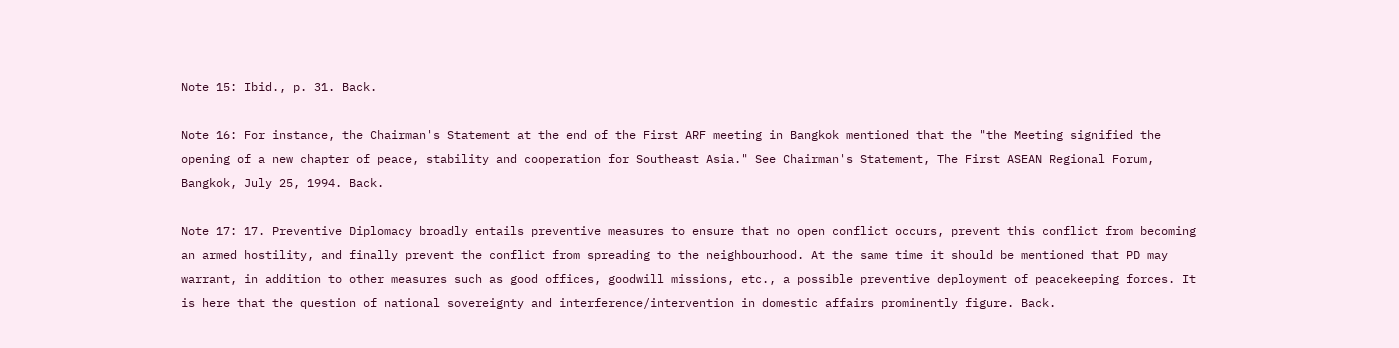Note 15: Ibid., p. 31. Back.

Note 16: For instance, the Chairman's Statement at the end of the First ARF meeting in Bangkok mentioned that the "the Meeting signified the opening of a new chapter of peace, stability and cooperation for Southeast Asia." See Chairman's Statement, The First ASEAN Regional Forum, Bangkok, July 25, 1994. Back.

Note 17: 17. Preventive Diplomacy broadly entails preventive measures to ensure that no open conflict occurs, prevent this conflict from becoming an armed hostility, and finally prevent the conflict from spreading to the neighbourhood. At the same time it should be mentioned that PD may warrant, in addition to other measures such as good offices, goodwill missions, etc., a possible preventive deployment of peacekeeping forces. It is here that the question of national sovereignty and interference/intervention in domestic affairs prominently figure. Back.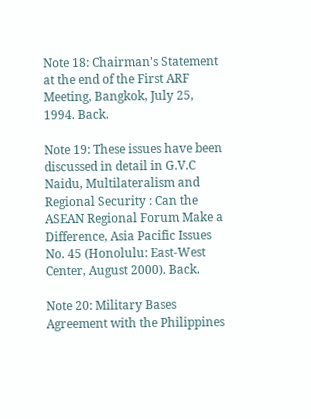Note 18: Chairman's Statement at the end of the First ARF Meeting, Bangkok, July 25, 1994. Back.

Note 19: These issues have been discussed in detail in G.V.C Naidu, Multilateralism and Regional Security : Can the ASEAN Regional Forum Make a Difference, Asia Pacific Issues No. 45 (Honolulu: East-West Center, August 2000). Back.

Note 20: Military Bases Agreement with the Philippines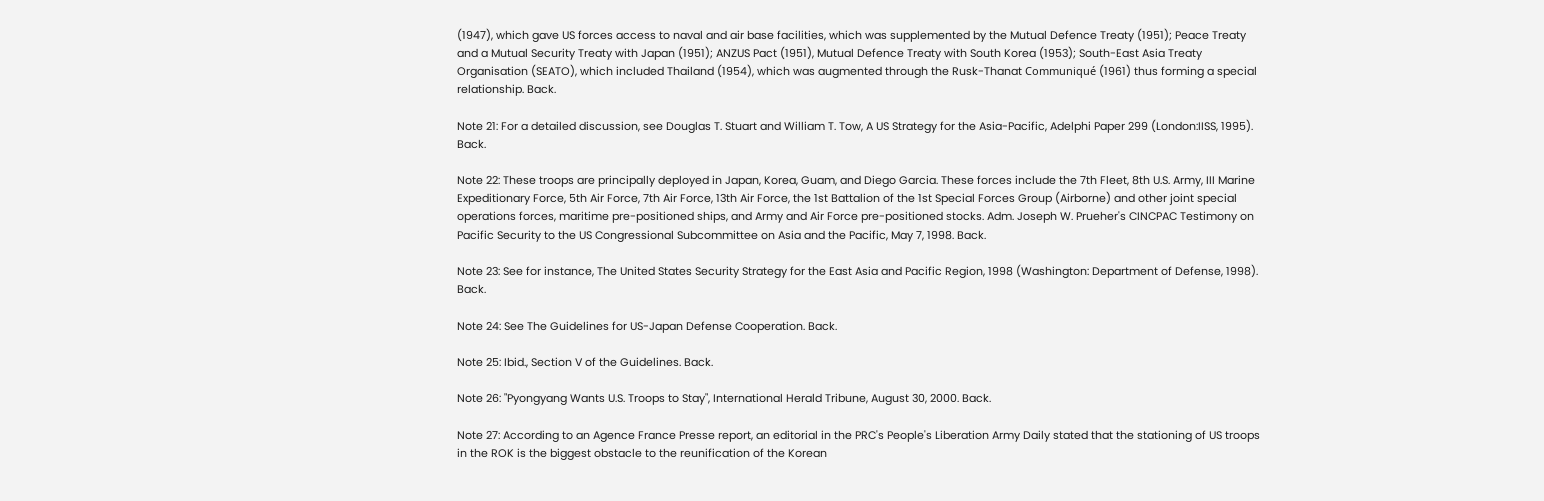(1947), which gave US forces access to naval and air base facilities, which was supplemented by the Mutual Defence Treaty (1951); Peace Treaty and a Mutual Security Treaty with Japan (1951); ANZUS Pact (1951), Mutual Defence Treaty with South Korea (1953); South-East Asia Treaty Organisation (SEATO), which included Thailand (1954), which was augmented through the Rusk-Thanat Communiqué (1961) thus forming a special relationship. Back.

Note 21: For a detailed discussion, see Douglas T. Stuart and William T. Tow, A US Strategy for the Asia-Pacific, Adelphi Paper 299 (London:IISS, 1995). Back.

Note 22: These troops are principally deployed in Japan, Korea, Guam, and Diego Garcia. These forces include the 7th Fleet, 8th U.S. Army, III Marine Expeditionary Force, 5th Air Force, 7th Air Force, 13th Air Force, the 1st Battalion of the 1st Special Forces Group (Airborne) and other joint special operations forces, maritime pre-positioned ships, and Army and Air Force pre-positioned stocks. Adm. Joseph W. Prueher's CINCPAC Testimony on Pacific Security to the US Congressional Subcommittee on Asia and the Pacific, May 7, 1998. Back.

Note 23: See for instance, The United States Security Strategy for the East Asia and Pacific Region, 1998 (Washington: Department of Defense, 1998). Back.

Note 24: See The Guidelines for US-Japan Defense Cooperation. Back.

Note 25: Ibid., Section V of the Guidelines. Back.

Note 26: "Pyongyang Wants U.S. Troops to Stay", International Herald Tribune, August 30, 2000. Back.

Note 27: According to an Agence France Presse report, an editorial in the PRC's People's Liberation Army Daily stated that the stationing of US troops in the ROK is the biggest obstacle to the reunification of the Korean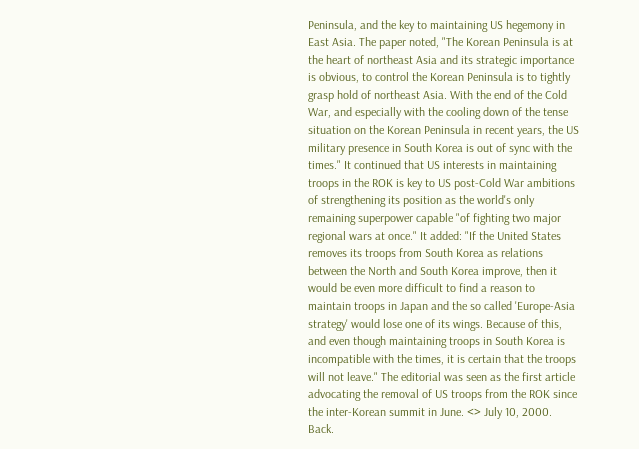Peninsula, and the key to maintaining US hegemony in East Asia. The paper noted, "The Korean Peninsula is at the heart of northeast Asia and its strategic importance is obvious, to control the Korean Peninsula is to tightly grasp hold of northeast Asia. With the end of the Cold War, and especially with the cooling down of the tense situation on the Korean Peninsula in recent years, the US military presence in South Korea is out of sync with the times." It continued that US interests in maintaining troops in the ROK is key to US post-Cold War ambitions of strengthening its position as the world's only remaining superpower capable "of fighting two major regional wars at once." It added: "If the United States removes its troops from South Korea as relations between the North and South Korea improve, then it would be even more difficult to find a reason to maintain troops in Japan and the so called 'Europe-Asia strategy' would lose one of its wings. Because of this, and even though maintaining troops in South Korea is incompatible with the times, it is certain that the troops will not leave." The editorial was seen as the first article advocating the removal of US troops from the ROK since the inter-Korean summit in June. <> July 10, 2000. Back.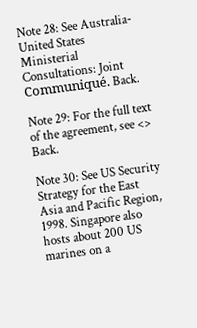Note 28: See Australia-United States Ministerial Consultations: Joint Communiqué. Back.

Note 29: For the full text of the agreement, see <> Back.

Note 30: See US Security Strategy for the East Asia and Pacific Region, 1998. Singapore also hosts about 200 US marines on a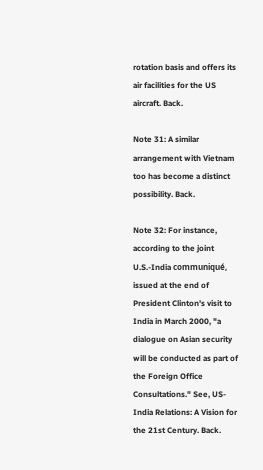rotation basis and offers its air facilities for the US aircraft. Back.

Note 31: A similar arrangement with Vietnam too has become a distinct possibility. Back.

Note 32: For instance, according to the joint U.S.-India communiqué, issued at the end of President Clinton's visit to India in March 2000, "a dialogue on Asian security will be conducted as part of the Foreign Office Consultations." See, US-India Relations: A Vision for the 21st Century. Back.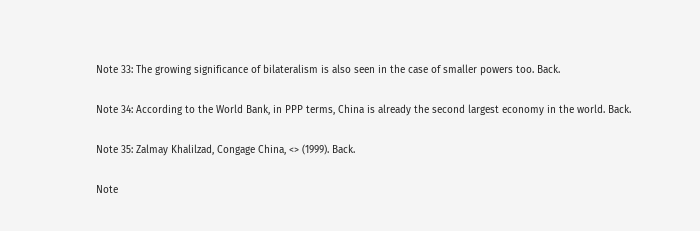Note 33: The growing significance of bilateralism is also seen in the case of smaller powers too. Back.

Note 34: According to the World Bank, in PPP terms, China is already the second largest economy in the world. Back.

Note 35: Zalmay Khalilzad, Congage China, <> (1999). Back.

Note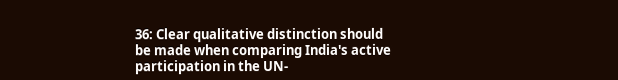36: Clear qualitative distinction should be made when comparing India's active participation in the UN-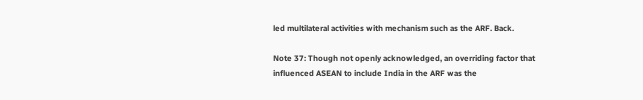led multilateral activities with mechanism such as the ARF. Back.

Note 37: Though not openly acknowledged, an overriding factor that influenced ASEAN to include India in the ARF was the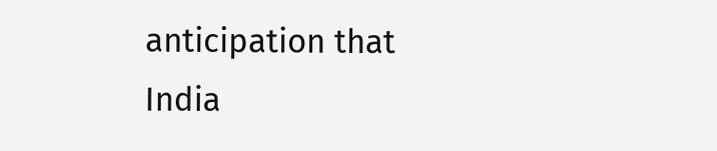anticipation that India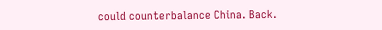could counterbalance China. Back.